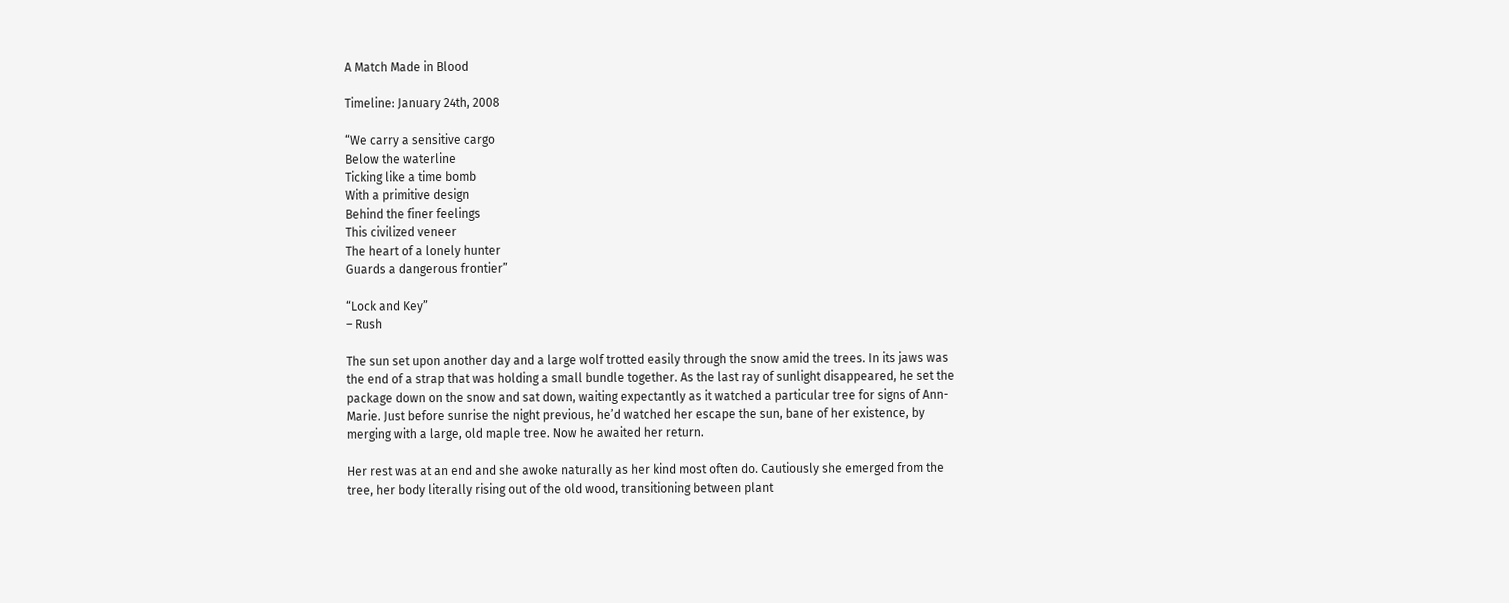A Match Made in Blood

Timeline: January 24th, 2008

“We carry a sensitive cargo
Below the waterline
Ticking like a time bomb
With a primitive design
Behind the finer feelings
This civilized veneer
The heart of a lonely hunter
Guards a dangerous frontier”

“Lock and Key”
– Rush

The sun set upon another day and a large wolf trotted easily through the snow amid the trees. In its jaws was the end of a strap that was holding a small bundle together. As the last ray of sunlight disappeared, he set the package down on the snow and sat down, waiting expectantly as it watched a particular tree for signs of Ann-Marie. Just before sunrise the night previous, he’d watched her escape the sun, bane of her existence, by merging with a large, old maple tree. Now he awaited her return.

Her rest was at an end and she awoke naturally as her kind most often do. Cautiously she emerged from the tree, her body literally rising out of the old wood, transitioning between plant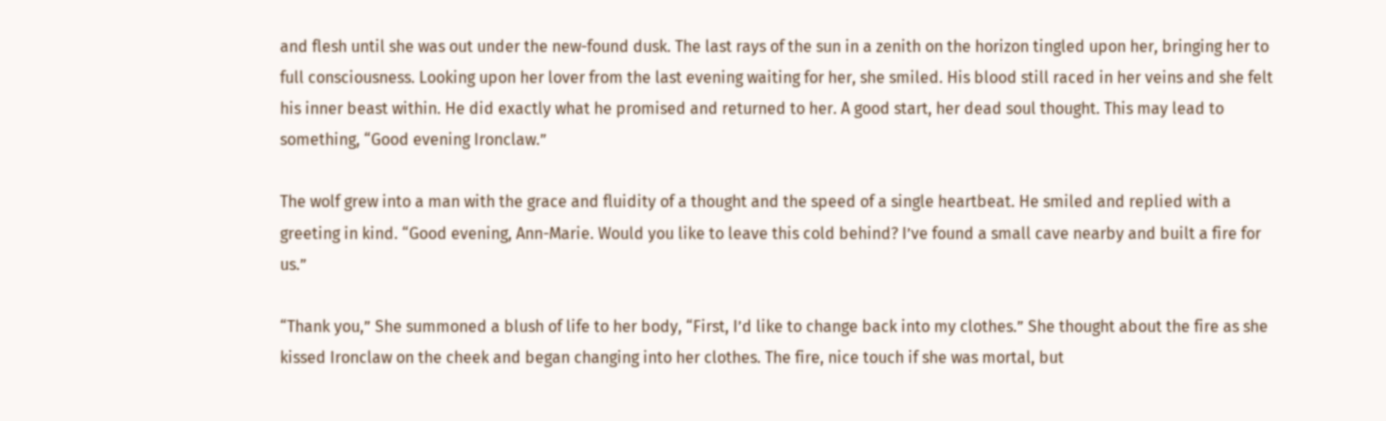and flesh until she was out under the new-found dusk. The last rays of the sun in a zenith on the horizon tingled upon her, bringing her to full consciousness. Looking upon her lover from the last evening waiting for her, she smiled. His blood still raced in her veins and she felt his inner beast within. He did exactly what he promised and returned to her. A good start, her dead soul thought. This may lead to something, “Good evening Ironclaw.”

The wolf grew into a man with the grace and fluidity of a thought and the speed of a single heartbeat. He smiled and replied with a greeting in kind. “Good evening, Ann-Marie. Would you like to leave this cold behind? I’ve found a small cave nearby and built a fire for us.”

“Thank you,” She summoned a blush of life to her body, “First, I’d like to change back into my clothes.” She thought about the fire as she kissed Ironclaw on the cheek and began changing into her clothes. The fire, nice touch if she was mortal, but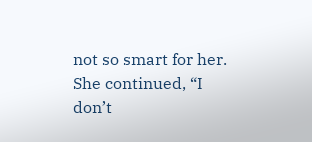not so smart for her. She continued, “I don’t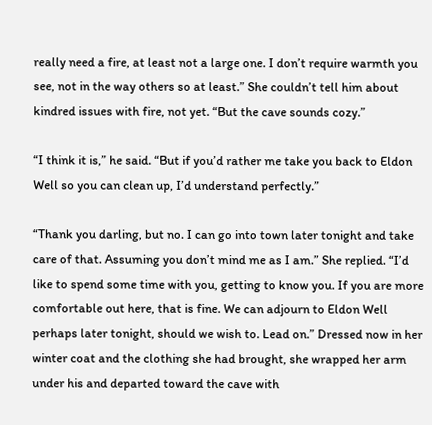really need a fire, at least not a large one. I don’t require warmth you see, not in the way others so at least.” She couldn’t tell him about kindred issues with fire, not yet. “But the cave sounds cozy.”

“I think it is,” he said. “But if you’d rather me take you back to Eldon Well so you can clean up, I’d understand perfectly.”

“Thank you darling, but no. I can go into town later tonight and take care of that. Assuming you don’t mind me as I am.” She replied. “I’d like to spend some time with you, getting to know you. If you are more comfortable out here, that is fine. We can adjourn to Eldon Well perhaps later tonight, should we wish to. Lead on.” Dressed now in her winter coat and the clothing she had brought, she wrapped her arm under his and departed toward the cave with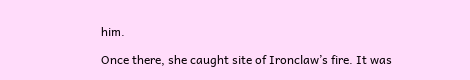him.

Once there, she caught site of Ironclaw’s fire. It was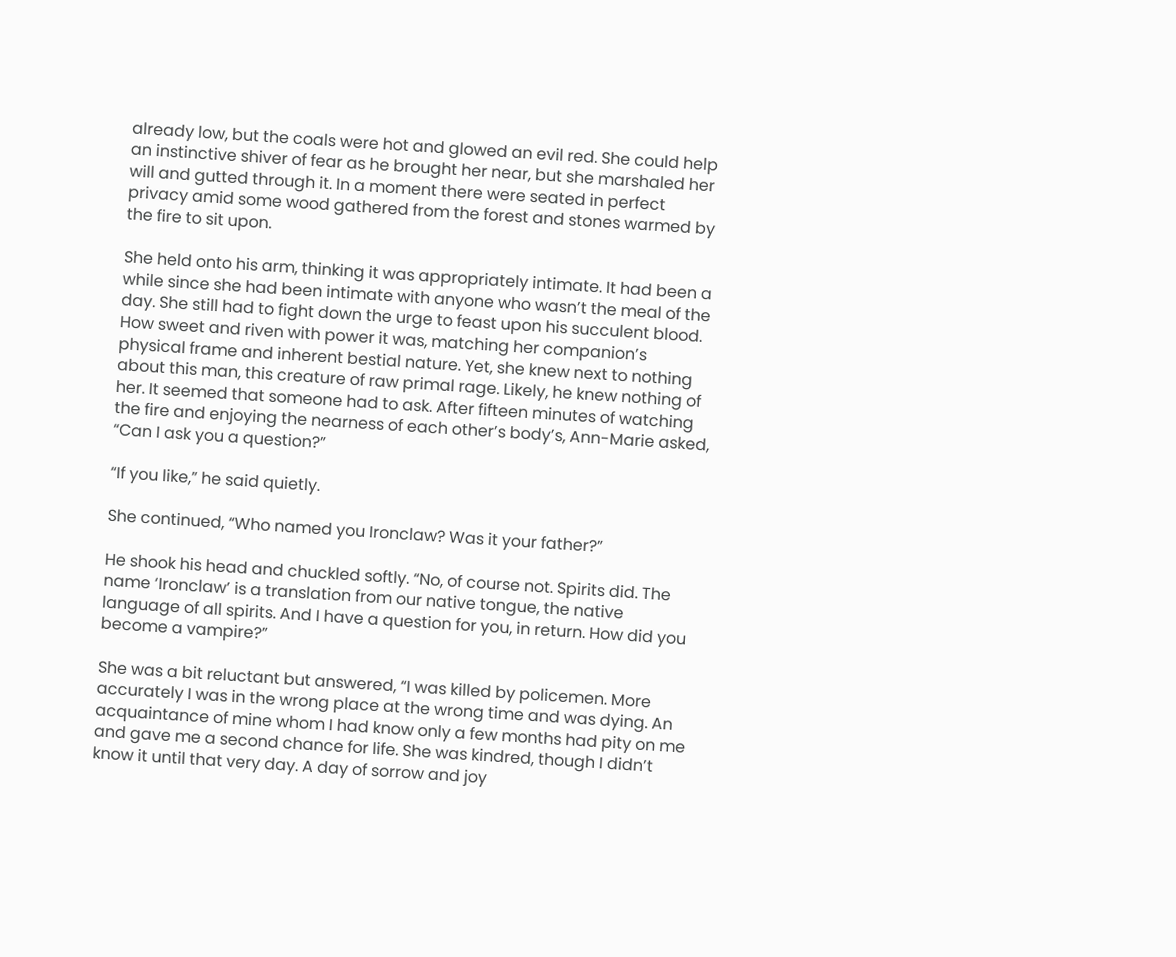already low, but the coals were hot and glowed an evil red. She could help an instinctive shiver of fear as he brought her near, but she marshaled her will and gutted through it. In a moment there were seated in perfect privacy amid some wood gathered from the forest and stones warmed by the fire to sit upon.

She held onto his arm, thinking it was appropriately intimate. It had been a while since she had been intimate with anyone who wasn’t the meal of the day. She still had to fight down the urge to feast upon his succulent blood. How sweet and riven with power it was, matching her companion’s physical frame and inherent bestial nature. Yet, she knew next to nothing about this man, this creature of raw primal rage. Likely, he knew nothing of her. It seemed that someone had to ask. After fifteen minutes of watching the fire and enjoying the nearness of each other’s body’s, Ann-Marie asked, “Can I ask you a question?”

“If you like,” he said quietly.

She continued, “Who named you Ironclaw? Was it your father?”

He shook his head and chuckled softly. “No, of course not. Spirits did. The name ‘Ironclaw’ is a translation from our native tongue, the native language of all spirits. And I have a question for you, in return. How did you become a vampire?”

She was a bit reluctant but answered, “I was killed by policemen. More accurately I was in the wrong place at the wrong time and was dying. An acquaintance of mine whom I had know only a few months had pity on me and gave me a second chance for life. She was kindred, though I didn’t know it until that very day. A day of sorrow and joy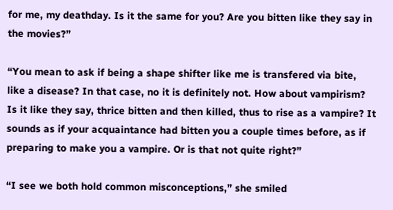for me, my deathday. Is it the same for you? Are you bitten like they say in the movies?”

“You mean to ask if being a shape shifter like me is transfered via bite, like a disease? In that case, no it is definitely not. How about vampirism? Is it like they say, thrice bitten and then killed, thus to rise as a vampire? It sounds as if your acquaintance had bitten you a couple times before, as if preparing to make you a vampire. Or is that not quite right?”

“I see we both hold common misconceptions,” she smiled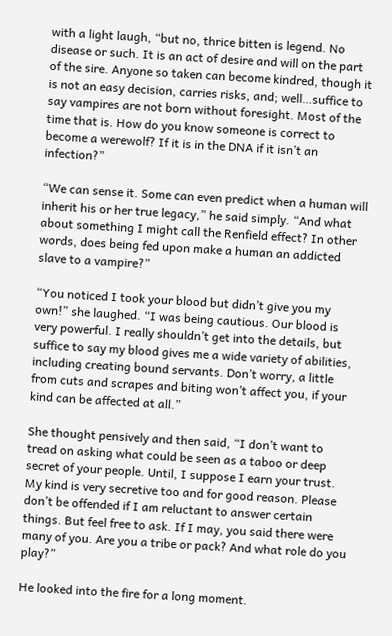with a light laugh, “but no, thrice bitten is legend. No disease or such. It is an act of desire and will on the part of the sire. Anyone so taken can become kindred, though it is not an easy decision, carries risks, and; well…suffice to say vampires are not born without foresight. Most of the time that is. How do you know someone is correct to become a werewolf? If it is in the DNA if it isn’t an infection?”

“We can sense it. Some can even predict when a human will inherit his or her true legacy,” he said simply. “And what about something I might call the Renfield effect? In other words, does being fed upon make a human an addicted slave to a vampire?”

“You noticed I took your blood but didn’t give you my own!” she laughed. “I was being cautious. Our blood is very powerful. I really shouldn’t get into the details, but suffice to say my blood gives me a wide variety of abilities, including creating bound servants. Don’t worry, a little from cuts and scrapes and biting won’t affect you, if your kind can be affected at all.”

She thought pensively and then said, “I don’t want to tread on asking what could be seen as a taboo or deep secret of your people. Until, I suppose I earn your trust. My kind is very secretive too and for good reason. Please don’t be offended if I am reluctant to answer certain things. But feel free to ask. If I may, you said there were many of you. Are you a tribe or pack? And what role do you play?”

He looked into the fire for a long moment.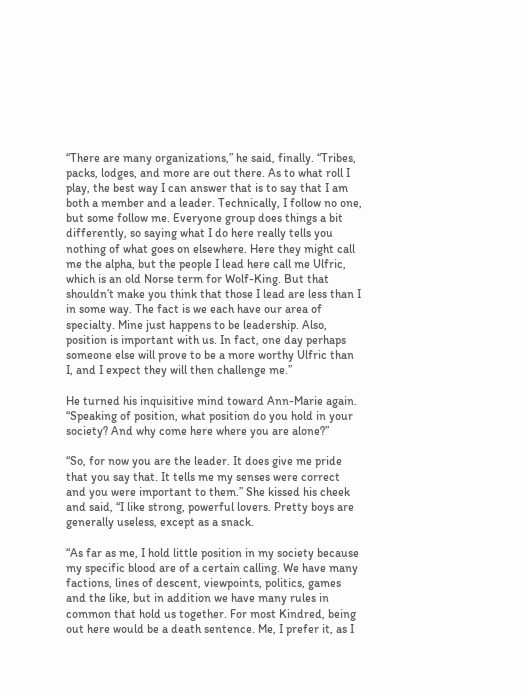“There are many organizations,” he said, finally. “Tribes, packs, lodges, and more are out there. As to what roll I play, the best way I can answer that is to say that I am both a member and a leader. Technically, I follow no one, but some follow me. Everyone group does things a bit differently, so saying what I do here really tells you nothing of what goes on elsewhere. Here they might call me the alpha, but the people I lead here call me Ulfric, which is an old Norse term for Wolf-King. But that shouldn’t make you think that those I lead are less than I in some way. The fact is we each have our area of specialty. Mine just happens to be leadership. Also, position is important with us. In fact, one day perhaps someone else will prove to be a more worthy Ulfric than I, and I expect they will then challenge me.”

He turned his inquisitive mind toward Ann-Marie again. “Speaking of position, what position do you hold in your society? And why come here where you are alone?”

“So, for now you are the leader. It does give me pride that you say that. It tells me my senses were correct and you were important to them.” She kissed his cheek and said, “I like strong, powerful lovers. Pretty boys are generally useless, except as a snack.

“As far as me, I hold little position in my society because my specific blood are of a certain calling. We have many factions, lines of descent, viewpoints, politics, games and the like, but in addition we have many rules in common that hold us together. For most Kindred, being out here would be a death sentence. Me, I prefer it, as I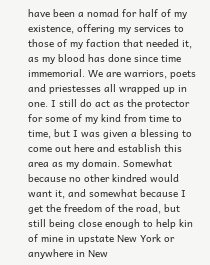have been a nomad for half of my existence, offering my services to those of my faction that needed it, as my blood has done since time immemorial. We are warriors, poets and priestesses all wrapped up in one. I still do act as the protector for some of my kind from time to time, but I was given a blessing to come out here and establish this area as my domain. Somewhat because no other kindred would want it, and somewhat because I get the freedom of the road, but still being close enough to help kin of mine in upstate New York or anywhere in New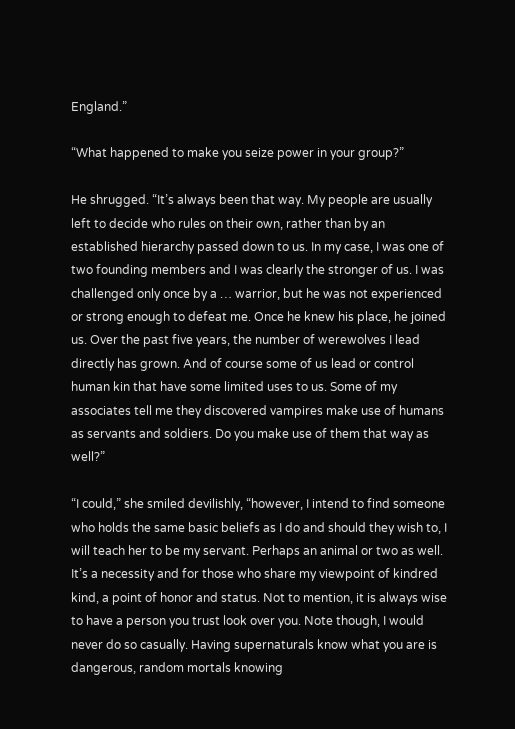England.”

“What happened to make you seize power in your group?”

He shrugged. “It’s always been that way. My people are usually left to decide who rules on their own, rather than by an established hierarchy passed down to us. In my case, I was one of two founding members and I was clearly the stronger of us. I was challenged only once by a … warrior, but he was not experienced or strong enough to defeat me. Once he knew his place, he joined us. Over the past five years, the number of werewolves I lead directly has grown. And of course some of us lead or control human kin that have some limited uses to us. Some of my associates tell me they discovered vampires make use of humans as servants and soldiers. Do you make use of them that way as well?”

“I could,” she smiled devilishly, “however, I intend to find someone who holds the same basic beliefs as I do and should they wish to, I will teach her to be my servant. Perhaps an animal or two as well. It’s a necessity and for those who share my viewpoint of kindred kind, a point of honor and status. Not to mention, it is always wise to have a person you trust look over you. Note though, I would never do so casually. Having supernaturals know what you are is dangerous, random mortals knowing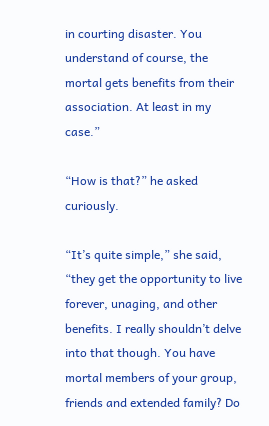in courting disaster. You understand of course, the mortal gets benefits from their association. At least in my case.”

“How is that?” he asked curiously.

“It’s quite simple,” she said, “they get the opportunity to live forever, unaging, and other benefits. I really shouldn’t delve into that though. You have mortal members of your group, friends and extended family? Do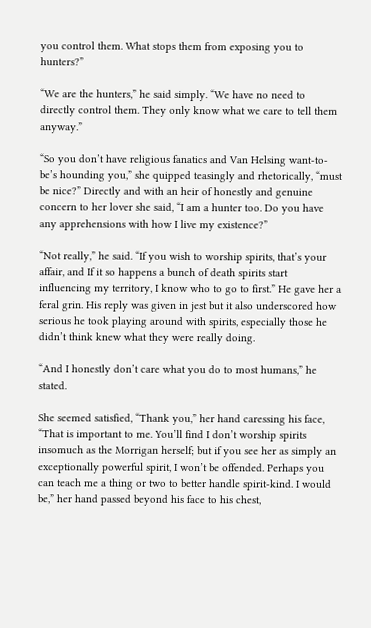you control them. What stops them from exposing you to hunters?”

“We are the hunters,” he said simply. “We have no need to directly control them. They only know what we care to tell them anyway.”

“So you don’t have religious fanatics and Van Helsing want-to-be’s hounding you,” she quipped teasingly and rhetorically, “must be nice?” Directly and with an heir of honestly and genuine concern to her lover she said, “I am a hunter too. Do you have any apprehensions with how I live my existence?”

“Not really,” he said. “If you wish to worship spirits, that’s your affair, and If it so happens a bunch of death spirits start influencing my territory, I know who to go to first.” He gave her a feral grin. His reply was given in jest but it also underscored how serious he took playing around with spirits, especially those he didn’t think knew what they were really doing.

“And I honestly don’t care what you do to most humans,” he stated.

She seemed satisfied, “Thank you,” her hand caressing his face, “That is important to me. You’ll find I don’t worship spirits insomuch as the Morrigan herself; but if you see her as simply an exceptionally powerful spirit, I won’t be offended. Perhaps you can teach me a thing or two to better handle spirit-kind. I would be,” her hand passed beyond his face to his chest,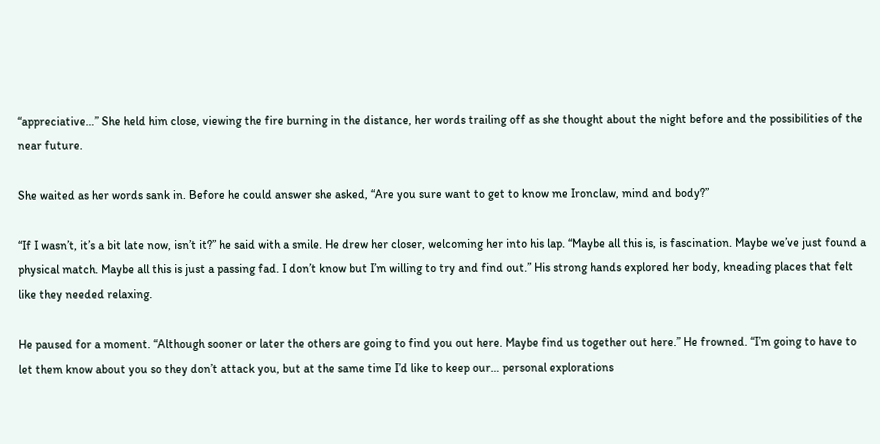“appreciative…” She held him close, viewing the fire burning in the distance, her words trailing off as she thought about the night before and the possibilities of the near future.

She waited as her words sank in. Before he could answer she asked, “Are you sure want to get to know me Ironclaw, mind and body?”

“If I wasn’t, it’s a bit late now, isn’t it?” he said with a smile. He drew her closer, welcoming her into his lap. “Maybe all this is, is fascination. Maybe we’ve just found a physical match. Maybe all this is just a passing fad. I don’t know but I’m willing to try and find out.” His strong hands explored her body, kneading places that felt like they needed relaxing.

He paused for a moment. “Although sooner or later the others are going to find you out here. Maybe find us together out here.” He frowned. “I’m going to have to let them know about you so they don’t attack you, but at the same time I’d like to keep our… personal explorations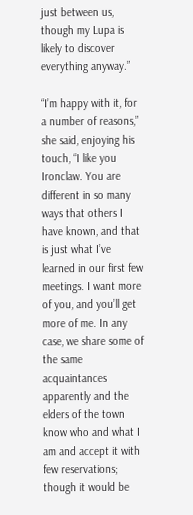just between us, though my Lupa is likely to discover everything anyway.”

“I’m happy with it, for a number of reasons,” she said, enjoying his touch, “I like you Ironclaw. You are different in so many ways that others I have known, and that is just what I’ve learned in our first few meetings. I want more of you, and you’ll get more of me. In any case, we share some of the same acquaintances apparently and the elders of the town know who and what I am and accept it with few reservations; though it would be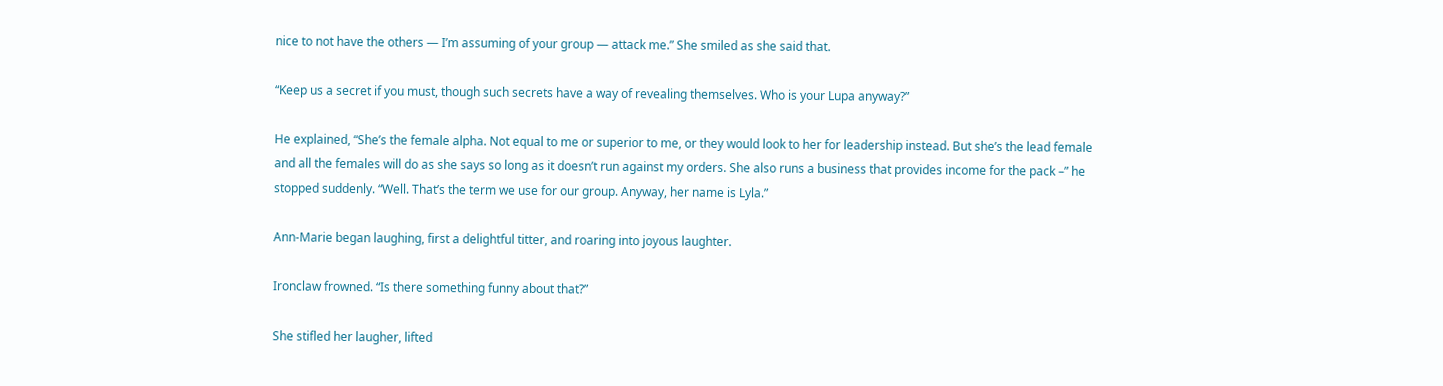nice to not have the others — I’m assuming of your group — attack me.” She smiled as she said that.

“Keep us a secret if you must, though such secrets have a way of revealing themselves. Who is your Lupa anyway?”

He explained, “She’s the female alpha. Not equal to me or superior to me, or they would look to her for leadership instead. But she’s the lead female and all the females will do as she says so long as it doesn’t run against my orders. She also runs a business that provides income for the pack –” he stopped suddenly. “Well. That’s the term we use for our group. Anyway, her name is Lyla.”

Ann-Marie began laughing, first a delightful titter, and roaring into joyous laughter.

Ironclaw frowned. “Is there something funny about that?”

She stifled her laugher, lifted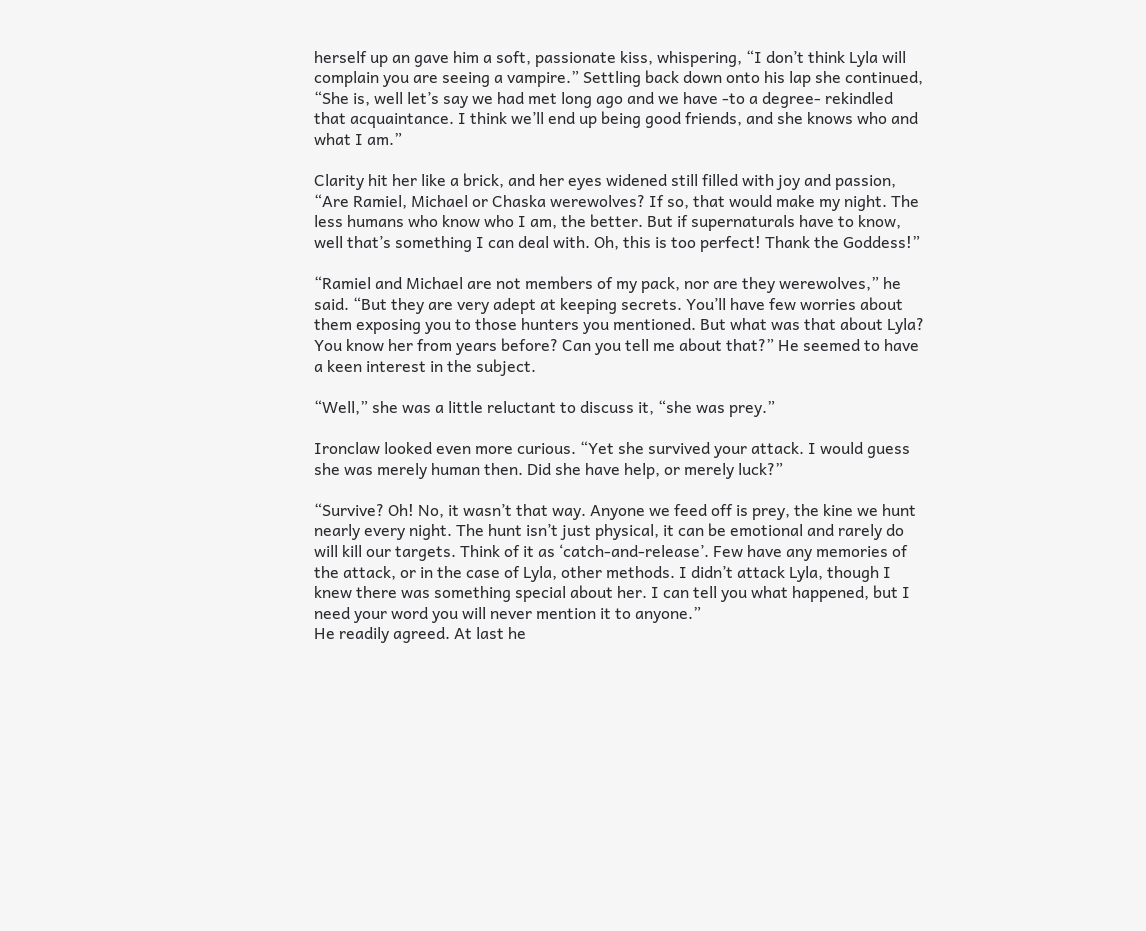herself up an gave him a soft, passionate kiss, whispering, “I don’t think Lyla will complain you are seeing a vampire.” Settling back down onto his lap she continued, “She is, well let’s say we had met long ago and we have -to a degree- rekindled that acquaintance. I think we’ll end up being good friends, and she knows who and what I am.”

Clarity hit her like a brick, and her eyes widened still filled with joy and passion, “Are Ramiel, Michael or Chaska werewolves? If so, that would make my night. The less humans who know who I am, the better. But if supernaturals have to know, well that’s something I can deal with. Oh, this is too perfect! Thank the Goddess!”

“Ramiel and Michael are not members of my pack, nor are they werewolves,” he said. “But they are very adept at keeping secrets. You’ll have few worries about them exposing you to those hunters you mentioned. But what was that about Lyla? You know her from years before? Can you tell me about that?” He seemed to have a keen interest in the subject.

“Well,” she was a little reluctant to discuss it, “she was prey.”

Ironclaw looked even more curious. “Yet she survived your attack. I would guess she was merely human then. Did she have help, or merely luck?”

“Survive? Oh! No, it wasn’t that way. Anyone we feed off is prey, the kine we hunt nearly every night. The hunt isn’t just physical, it can be emotional and rarely do will kill our targets. Think of it as ‘catch-and-release’. Few have any memories of the attack, or in the case of Lyla, other methods. I didn’t attack Lyla, though I knew there was something special about her. I can tell you what happened, but I need your word you will never mention it to anyone.”
He readily agreed. At last he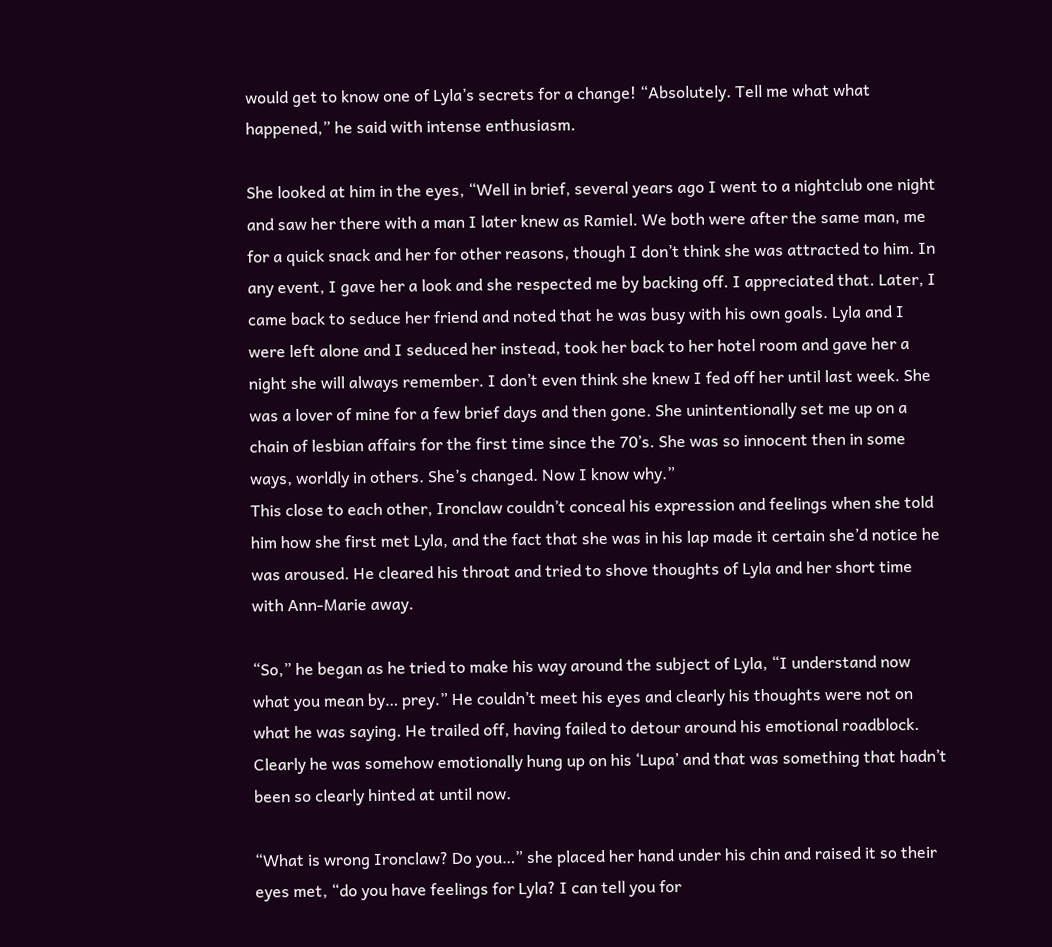would get to know one of Lyla’s secrets for a change! “Absolutely. Tell me what what happened,” he said with intense enthusiasm.

She looked at him in the eyes, “Well in brief, several years ago I went to a nightclub one night and saw her there with a man I later knew as Ramiel. We both were after the same man, me for a quick snack and her for other reasons, though I don’t think she was attracted to him. In any event, I gave her a look and she respected me by backing off. I appreciated that. Later, I came back to seduce her friend and noted that he was busy with his own goals. Lyla and I were left alone and I seduced her instead, took her back to her hotel room and gave her a night she will always remember. I don’t even think she knew I fed off her until last week. She was a lover of mine for a few brief days and then gone. She unintentionally set me up on a chain of lesbian affairs for the first time since the 70’s. She was so innocent then in some ways, worldly in others. She’s changed. Now I know why.”
This close to each other, Ironclaw couldn’t conceal his expression and feelings when she told him how she first met Lyla, and the fact that she was in his lap made it certain she’d notice he was aroused. He cleared his throat and tried to shove thoughts of Lyla and her short time with Ann-Marie away.

“So,” he began as he tried to make his way around the subject of Lyla, “I understand now what you mean by… prey.” He couldn’t meet his eyes and clearly his thoughts were not on what he was saying. He trailed off, having failed to detour around his emotional roadblock. Clearly he was somehow emotionally hung up on his ‘Lupa’ and that was something that hadn’t been so clearly hinted at until now.

“What is wrong Ironclaw? Do you…” she placed her hand under his chin and raised it so their eyes met, “do you have feelings for Lyla? I can tell you for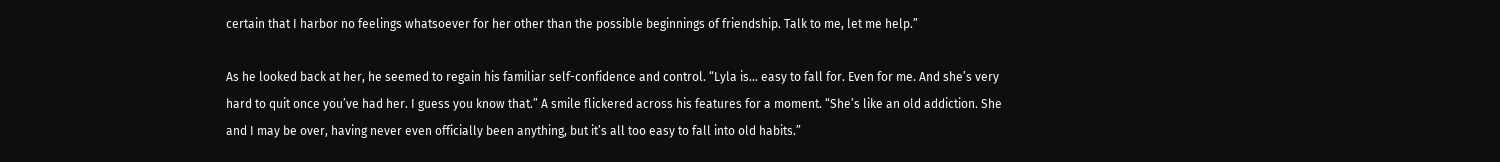certain that I harbor no feelings whatsoever for her other than the possible beginnings of friendship. Talk to me, let me help.”

As he looked back at her, he seemed to regain his familiar self-confidence and control. “Lyla is… easy to fall for. Even for me. And she’s very hard to quit once you’ve had her. I guess you know that.” A smile flickered across his features for a moment. “She’s like an old addiction. She and I may be over, having never even officially been anything, but it’s all too easy to fall into old habits.”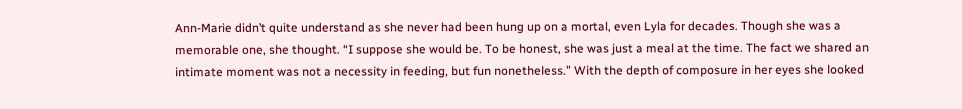Ann-Marie didn’t quite understand as she never had been hung up on a mortal, even Lyla for decades. Though she was a memorable one, she thought. “I suppose she would be. To be honest, she was just a meal at the time. The fact we shared an intimate moment was not a necessity in feeding, but fun nonetheless.” With the depth of composure in her eyes she looked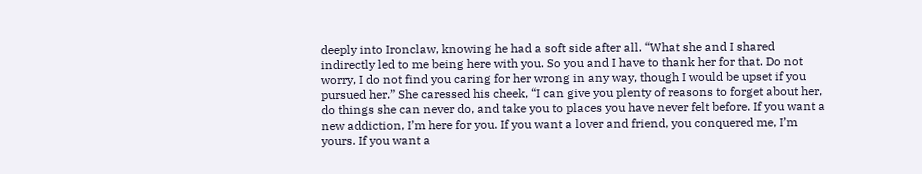deeply into Ironclaw, knowing he had a soft side after all. “What she and I shared indirectly led to me being here with you. So you and I have to thank her for that. Do not worry, I do not find you caring for her wrong in any way, though I would be upset if you pursued her.” She caressed his cheek, “I can give you plenty of reasons to forget about her, do things she can never do, and take you to places you have never felt before. If you want a new addiction, I’m here for you. If you want a lover and friend, you conquered me, I’m yours. If you want a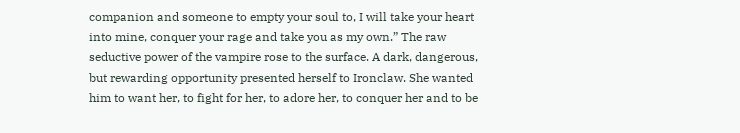companion and someone to empty your soul to, I will take your heart into mine, conquer your rage and take you as my own.” The raw seductive power of the vampire rose to the surface. A dark, dangerous, but rewarding opportunity presented herself to Ironclaw. She wanted him to want her, to fight for her, to adore her, to conquer her and to be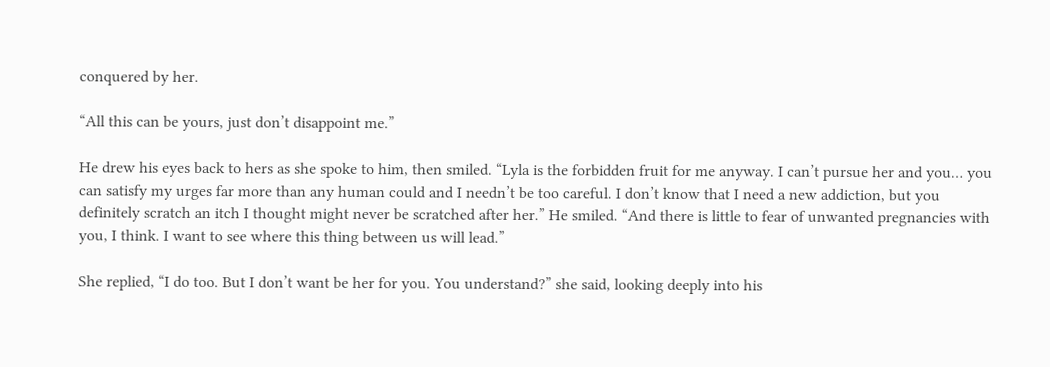conquered by her.

“All this can be yours, just don’t disappoint me.”

He drew his eyes back to hers as she spoke to him, then smiled. “Lyla is the forbidden fruit for me anyway. I can’t pursue her and you… you can satisfy my urges far more than any human could and I needn’t be too careful. I don’t know that I need a new addiction, but you definitely scratch an itch I thought might never be scratched after her.” He smiled. “And there is little to fear of unwanted pregnancies with you, I think. I want to see where this thing between us will lead.”

She replied, “I do too. But I don’t want be her for you. You understand?” she said, looking deeply into his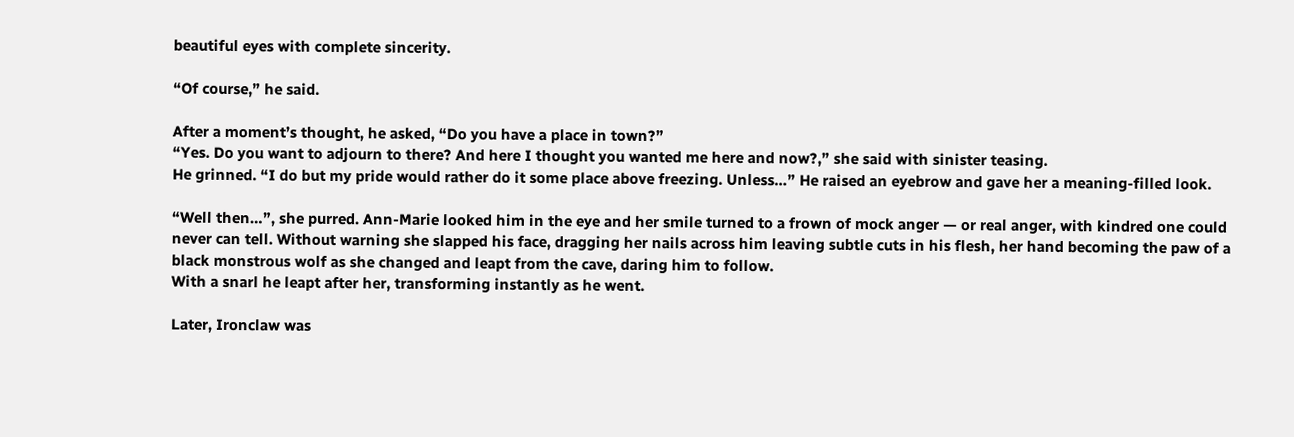beautiful eyes with complete sincerity.

“Of course,” he said.

After a moment’s thought, he asked, “Do you have a place in town?”
“Yes. Do you want to adjourn to there? And here I thought you wanted me here and now?,” she said with sinister teasing.
He grinned. “I do but my pride would rather do it some place above freezing. Unless…” He raised an eyebrow and gave her a meaning-filled look.

“Well then…”, she purred. Ann-Marie looked him in the eye and her smile turned to a frown of mock anger — or real anger, with kindred one could never can tell. Without warning she slapped his face, dragging her nails across him leaving subtle cuts in his flesh, her hand becoming the paw of a black monstrous wolf as she changed and leapt from the cave, daring him to follow.
With a snarl he leapt after her, transforming instantly as he went.

Later, Ironclaw was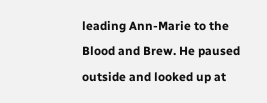leading Ann-Marie to the Blood and Brew. He paused outside and looked up at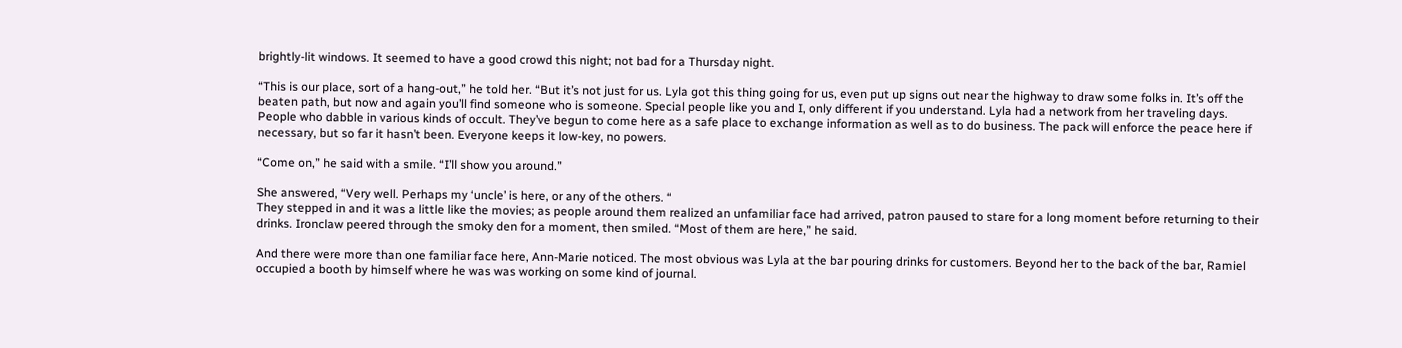brightly-lit windows. It seemed to have a good crowd this night; not bad for a Thursday night.

“This is our place, sort of a hang-out,” he told her. “But it’s not just for us. Lyla got this thing going for us, even put up signs out near the highway to draw some folks in. It’s off the beaten path, but now and again you’ll find someone who is someone. Special people like you and I, only different if you understand. Lyla had a network from her traveling days. People who dabble in various kinds of occult. They’ve begun to come here as a safe place to exchange information as well as to do business. The pack will enforce the peace here if necessary, but so far it hasn’t been. Everyone keeps it low-key, no powers.

“Come on,” he said with a smile. “I’ll show you around.”

She answered, “Very well. Perhaps my ‘uncle’ is here, or any of the others. “
They stepped in and it was a little like the movies; as people around them realized an unfamiliar face had arrived, patron paused to stare for a long moment before returning to their drinks. Ironclaw peered through the smoky den for a moment, then smiled. “Most of them are here,” he said.

And there were more than one familiar face here, Ann-Marie noticed. The most obvious was Lyla at the bar pouring drinks for customers. Beyond her to the back of the bar, Ramiel occupied a booth by himself where he was was working on some kind of journal.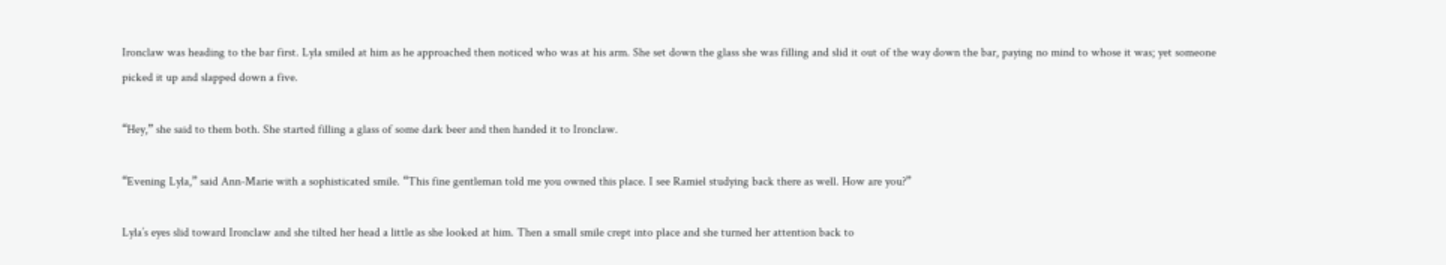Ironclaw was heading to the bar first. Lyla smiled at him as he approached then noticed who was at his arm. She set down the glass she was filling and slid it out of the way down the bar, paying no mind to whose it was; yet someone picked it up and slapped down a five.

“Hey,” she said to them both. She started filling a glass of some dark beer and then handed it to Ironclaw.

“Evening Lyla,” said Ann-Marie with a sophisticated smile. “This fine gentleman told me you owned this place. I see Ramiel studying back there as well. How are you?”

Lyla’s eyes slid toward Ironclaw and she tilted her head a little as she looked at him. Then a small smile crept into place and she turned her attention back to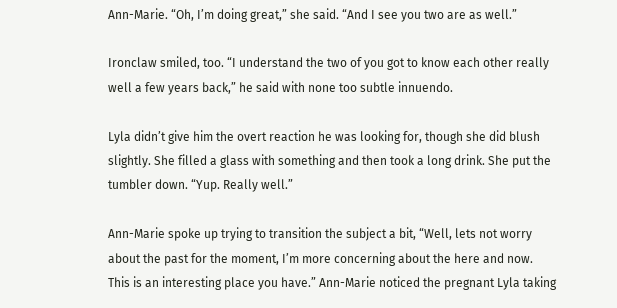Ann-Marie. “Oh, I’m doing great,” she said. “And I see you two are as well.”

Ironclaw smiled, too. “I understand the two of you got to know each other really well a few years back,” he said with none too subtle innuendo.

Lyla didn’t give him the overt reaction he was looking for, though she did blush slightly. She filled a glass with something and then took a long drink. She put the tumbler down. “Yup. Really well.”

Ann-Marie spoke up trying to transition the subject a bit, “Well, lets not worry about the past for the moment, I’m more concerning about the here and now. This is an interesting place you have.” Ann-Marie noticed the pregnant Lyla taking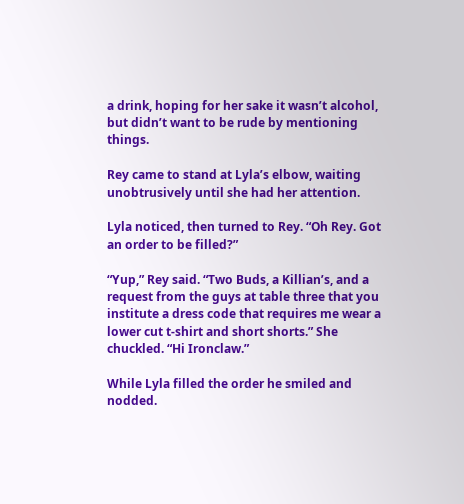a drink, hoping for her sake it wasn’t alcohol, but didn’t want to be rude by mentioning things.

Rey came to stand at Lyla’s elbow, waiting unobtrusively until she had her attention.

Lyla noticed, then turned to Rey. “Oh Rey. Got an order to be filled?”

“Yup,” Rey said. “Two Buds, a Killian’s, and a request from the guys at table three that you institute a dress code that requires me wear a lower cut t-shirt and short shorts.” She chuckled. “Hi Ironclaw.”

While Lyla filled the order he smiled and nodded.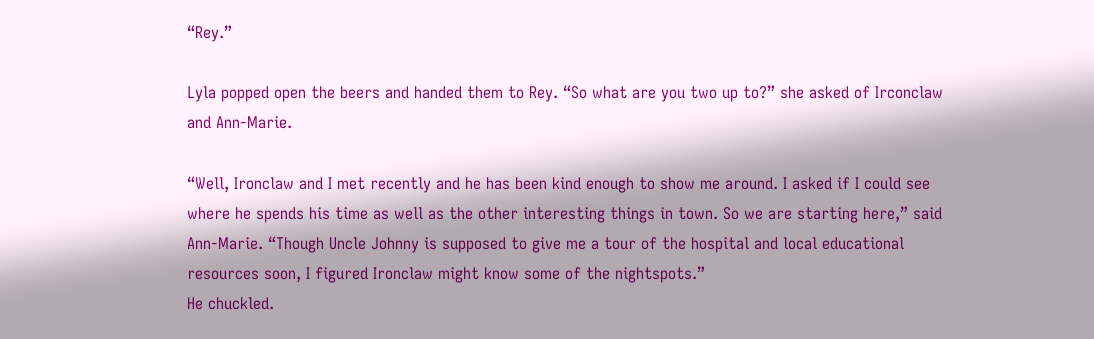“Rey.”

Lyla popped open the beers and handed them to Rey. “So what are you two up to?” she asked of Irconclaw and Ann-Marie.

“Well, Ironclaw and I met recently and he has been kind enough to show me around. I asked if I could see where he spends his time as well as the other interesting things in town. So we are starting here,” said Ann-Marie. “Though Uncle Johnny is supposed to give me a tour of the hospital and local educational resources soon, I figured Ironclaw might know some of the nightspots.”
He chuckled.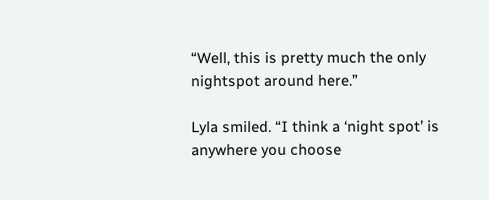“Well, this is pretty much the only nightspot around here.”

Lyla smiled. “I think a ‘night spot’ is anywhere you choose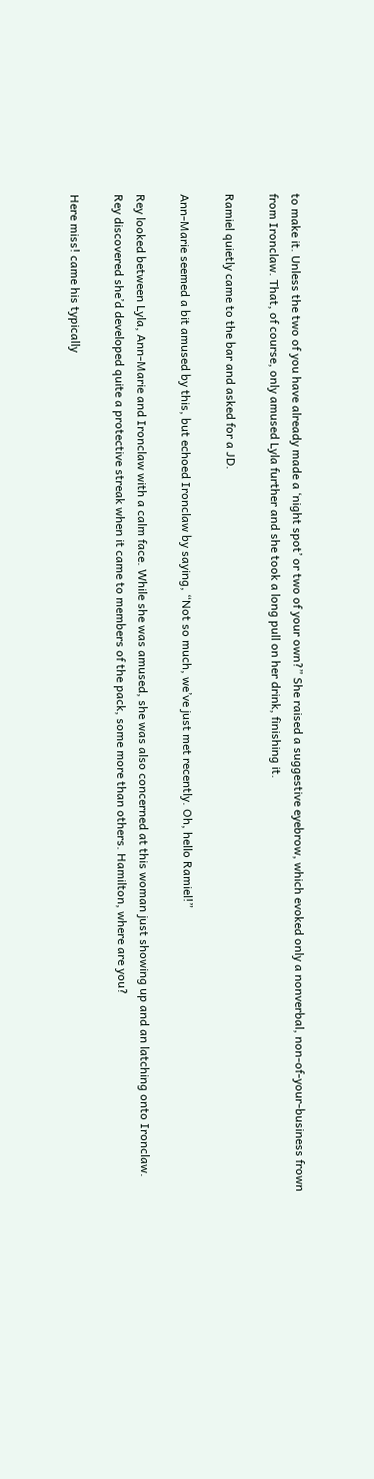to make it. Unless the two of you have already made a ‘night spot’ or two of your own?” She raised a suggestive eyebrow, which evoked only a nonverbal, non-of-your-business frown from Ironclaw. That, of course, only amused Lyla further and she took a long pull on her drink, finishing it.

Ramiel quietly came to the bar and asked for a JD.

Ann-Marie seemed a bit amused by this, but echoed Ironclaw by saying, “Not so much, we’ve just met recently. Oh, hello Ramiel!”

Rey looked between Lyla, Ann-Marie and Ironclaw with a calm face. While she was amused, she was also concerned at this woman just showing up and an latching onto Ironclaw. Rey discovered she’d developed quite a protective streak when it came to members of the pack, some more than others. Hamilton, where are you?

Here miss! came his typically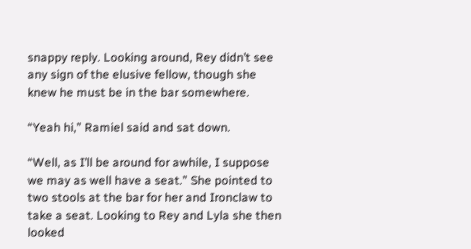snappy reply. Looking around, Rey didn’t see any sign of the elusive fellow, though she knew he must be in the bar somewhere.

“Yeah hi,” Ramiel said and sat down.

“Well, as I’ll be around for awhile, I suppose we may as well have a seat.” She pointed to two stools at the bar for her and Ironclaw to take a seat. Looking to Rey and Lyla she then looked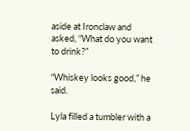aside at Ironclaw and asked, “What do you want to drink?”

“Whiskey looks good,” he said.

Lyla filled a tumbler with a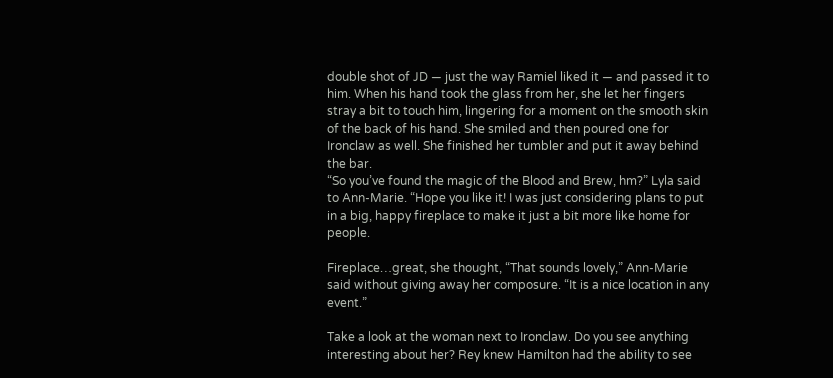double shot of JD — just the way Ramiel liked it — and passed it to him. When his hand took the glass from her, she let her fingers stray a bit to touch him, lingering for a moment on the smooth skin of the back of his hand. She smiled and then poured one for Ironclaw as well. She finished her tumbler and put it away behind the bar.
“So you’ve found the magic of the Blood and Brew, hm?” Lyla said to Ann-Marie. “Hope you like it! I was just considering plans to put in a big, happy fireplace to make it just a bit more like home for people.

Fireplace…great, she thought, “That sounds lovely,” Ann-Marie said without giving away her composure. “It is a nice location in any event.”

Take a look at the woman next to Ironclaw. Do you see anything interesting about her? Rey knew Hamilton had the ability to see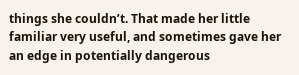things she couldn’t. That made her little familiar very useful, and sometimes gave her an edge in potentially dangerous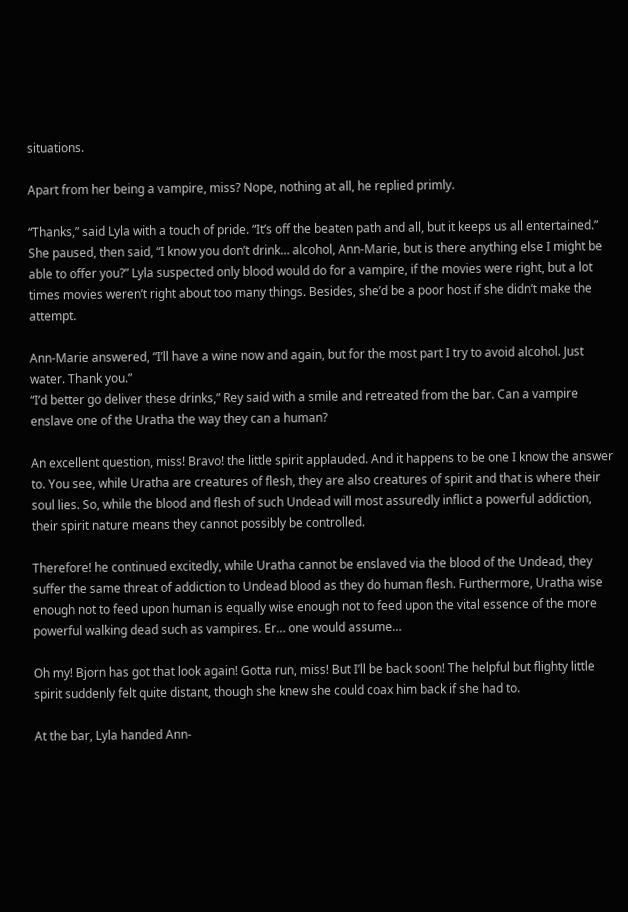situations.

Apart from her being a vampire, miss? Nope, nothing at all, he replied primly.

“Thanks,” said Lyla with a touch of pride. “It’s off the beaten path and all, but it keeps us all entertained.” She paused, then said, “I know you don’t drink… alcohol, Ann-Marie, but is there anything else I might be able to offer you?” Lyla suspected only blood would do for a vampire, if the movies were right, but a lot times movies weren’t right about too many things. Besides, she’d be a poor host if she didn’t make the attempt.

Ann-Marie answered, “I’ll have a wine now and again, but for the most part I try to avoid alcohol. Just water. Thank you.”
“I’d better go deliver these drinks,” Rey said with a smile and retreated from the bar. Can a vampire enslave one of the Uratha the way they can a human?

An excellent question, miss! Bravo! the little spirit applauded. And it happens to be one I know the answer to. You see, while Uratha are creatures of flesh, they are also creatures of spirit and that is where their soul lies. So, while the blood and flesh of such Undead will most assuredly inflict a powerful addiction, their spirit nature means they cannot possibly be controlled.

Therefore! he continued excitedly, while Uratha cannot be enslaved via the blood of the Undead, they suffer the same threat of addiction to Undead blood as they do human flesh. Furthermore, Uratha wise enough not to feed upon human is equally wise enough not to feed upon the vital essence of the more powerful walking dead such as vampires. Er… one would assume…

Oh my! Bjorn has got that look again! Gotta run, miss! But I’ll be back soon! The helpful but flighty little spirit suddenly felt quite distant, though she knew she could coax him back if she had to.

At the bar, Lyla handed Ann-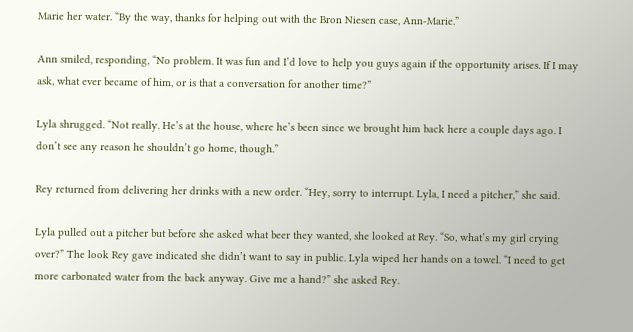Marie her water. “By the way, thanks for helping out with the Bron Niesen case, Ann-Marie.”

Ann smiled, responding, “No problem. It was fun and I’d love to help you guys again if the opportunity arises. If I may ask, what ever became of him, or is that a conversation for another time?”

Lyla shrugged. “Not really. He’s at the house, where he’s been since we brought him back here a couple days ago. I don’t see any reason he shouldn’t go home, though.”

Rey returned from delivering her drinks with a new order. “Hey, sorry to interrupt. Lyla, I need a pitcher,” she said.

Lyla pulled out a pitcher but before she asked what beer they wanted, she looked at Rey. “So, what’s my girl crying over?” The look Rey gave indicated she didn’t want to say in public. Lyla wiped her hands on a towel. “I need to get more carbonated water from the back anyway. Give me a hand?” she asked Rey.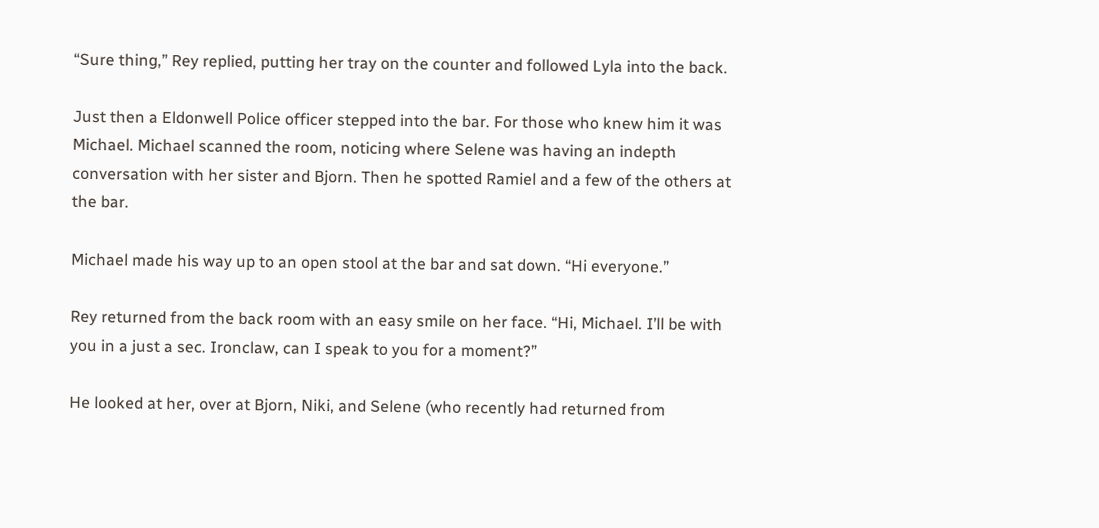“Sure thing,” Rey replied, putting her tray on the counter and followed Lyla into the back.

Just then a Eldonwell Police officer stepped into the bar. For those who knew him it was Michael. Michael scanned the room, noticing where Selene was having an indepth conversation with her sister and Bjorn. Then he spotted Ramiel and a few of the others at the bar.

Michael made his way up to an open stool at the bar and sat down. “Hi everyone.”

Rey returned from the back room with an easy smile on her face. “Hi, Michael. I’ll be with you in a just a sec. Ironclaw, can I speak to you for a moment?”

He looked at her, over at Bjorn, Niki, and Selene (who recently had returned from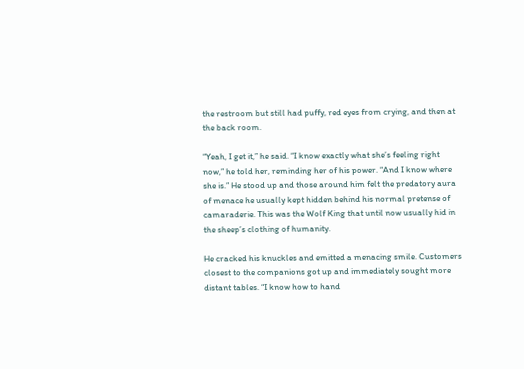the restroom but still had puffy, red eyes from crying, and then at the back room.

“Yeah, I get it,” he said. “I know exactly what she’s feeling right now,” he told her, reminding her of his power. “And I know where she is.” He stood up and those around him felt the predatory aura of menace he usually kept hidden behind his normal pretense of camaraderie. This was the Wolf King that until now usually hid in the sheep’s clothing of humanity.

He cracked his knuckles and emitted a menacing smile. Customers closest to the companions got up and immediately sought more distant tables. “I know how to hand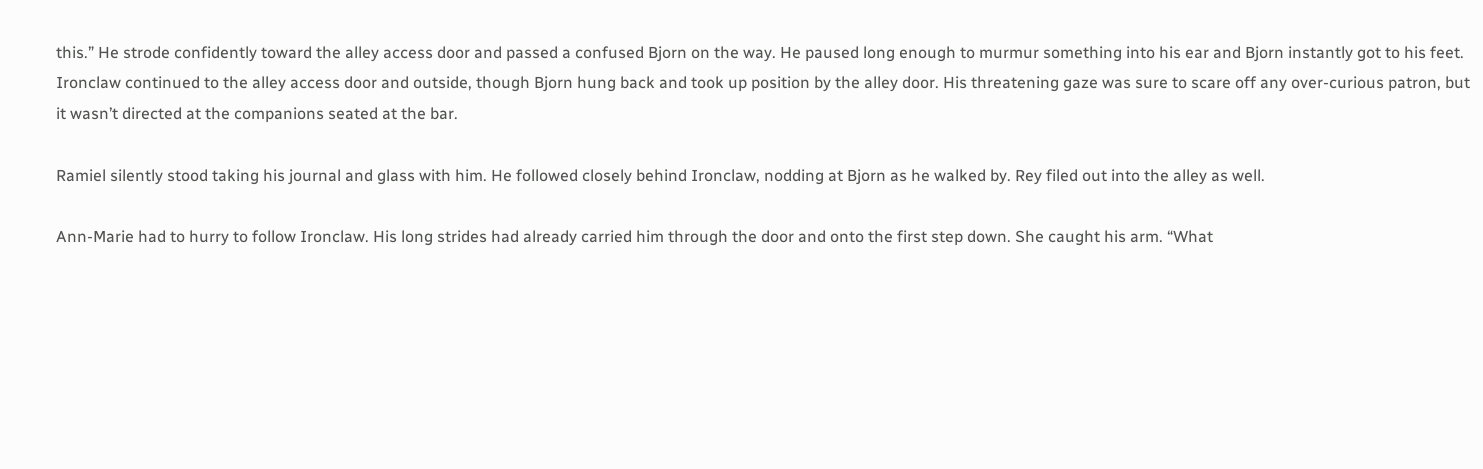this.” He strode confidently toward the alley access door and passed a confused Bjorn on the way. He paused long enough to murmur something into his ear and Bjorn instantly got to his feet. Ironclaw continued to the alley access door and outside, though Bjorn hung back and took up position by the alley door. His threatening gaze was sure to scare off any over-curious patron, but it wasn’t directed at the companions seated at the bar.

Ramiel silently stood taking his journal and glass with him. He followed closely behind Ironclaw, nodding at Bjorn as he walked by. Rey filed out into the alley as well.

Ann-Marie had to hurry to follow Ironclaw. His long strides had already carried him through the door and onto the first step down. She caught his arm. “What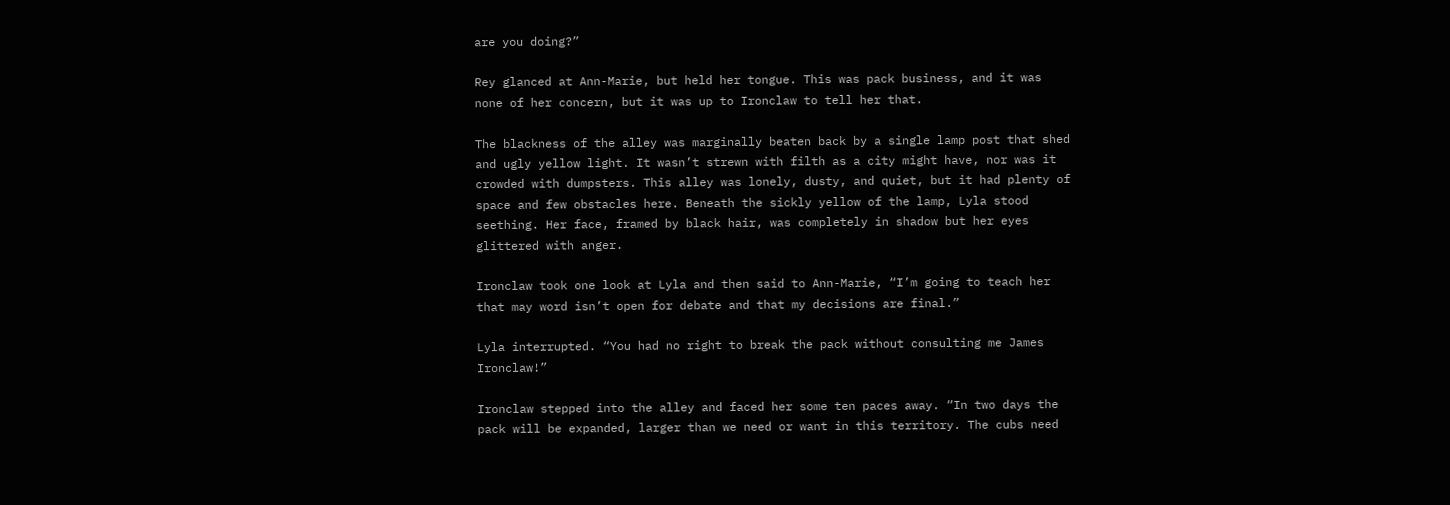are you doing?”

Rey glanced at Ann-Marie, but held her tongue. This was pack business, and it was none of her concern, but it was up to Ironclaw to tell her that.

The blackness of the alley was marginally beaten back by a single lamp post that shed and ugly yellow light. It wasn’t strewn with filth as a city might have, nor was it crowded with dumpsters. This alley was lonely, dusty, and quiet, but it had plenty of space and few obstacles here. Beneath the sickly yellow of the lamp, Lyla stood seething. Her face, framed by black hair, was completely in shadow but her eyes glittered with anger.

Ironclaw took one look at Lyla and then said to Ann-Marie, “I’m going to teach her that may word isn’t open for debate and that my decisions are final.”

Lyla interrupted. “You had no right to break the pack without consulting me James Ironclaw!”

Ironclaw stepped into the alley and faced her some ten paces away. “In two days the pack will be expanded, larger than we need or want in this territory. The cubs need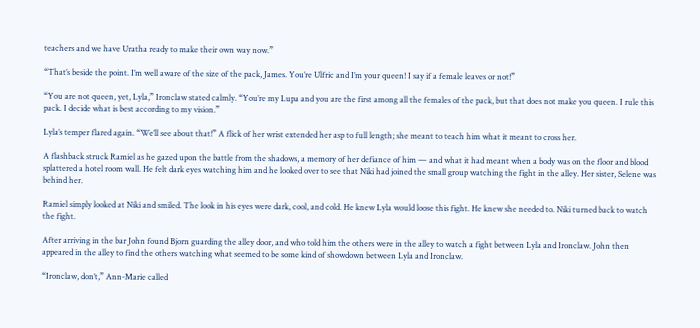teachers and we have Uratha ready to make their own way now.”

“That’s beside the point. I’m well aware of the size of the pack, James. You’re Ulfric and I’m your queen! I say if a female leaves or not!”

“You are not queen, yet, Lyla,” Ironclaw stated calmly. “You’re my Lupa and you are the first among all the females of the pack, but that does not make you queen. I rule this pack. I decide what is best according to my vision.”

Lyla’s temper flared again. “We’ll see about that!” A flick of her wrist extended her asp to full length; she meant to teach him what it meant to cross her.

A flashback struck Ramiel as he gazed upon the battle from the shadows, a memory of her defiance of him — and what it had meant when a body was on the floor and blood splattered a hotel room wall. He felt dark eyes watching him and he looked over to see that Niki had joined the small group watching the fight in the alley. Her sister, Selene was behind her.

Ramiel simply looked at Niki and smiled. The look in his eyes were dark, cool, and cold. He knew Lyla would loose this fight. He knew she needed to. Niki turned back to watch the fight.

After arriving in the bar John found Bjorn guarding the alley door, and who told him the others were in the alley to watch a fight between Lyla and Ironclaw. John then appeared in the alley to find the others watching what seemed to be some kind of showdown between Lyla and Ironclaw.

“Ironclaw, don’t,” Ann-Marie called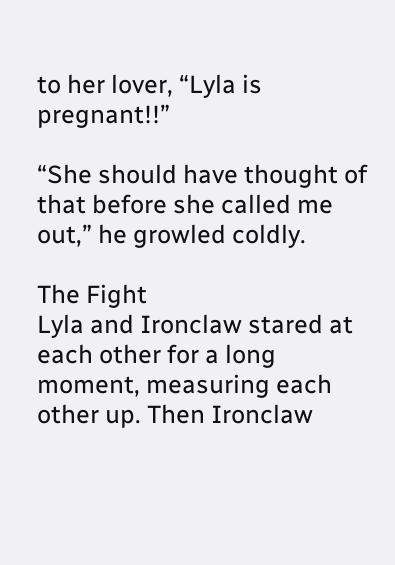to her lover, “Lyla is pregnant!!”

“She should have thought of that before she called me out,” he growled coldly.

The Fight
Lyla and Ironclaw stared at each other for a long moment, measuring each other up. Then Ironclaw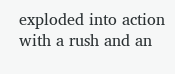exploded into action with a rush and an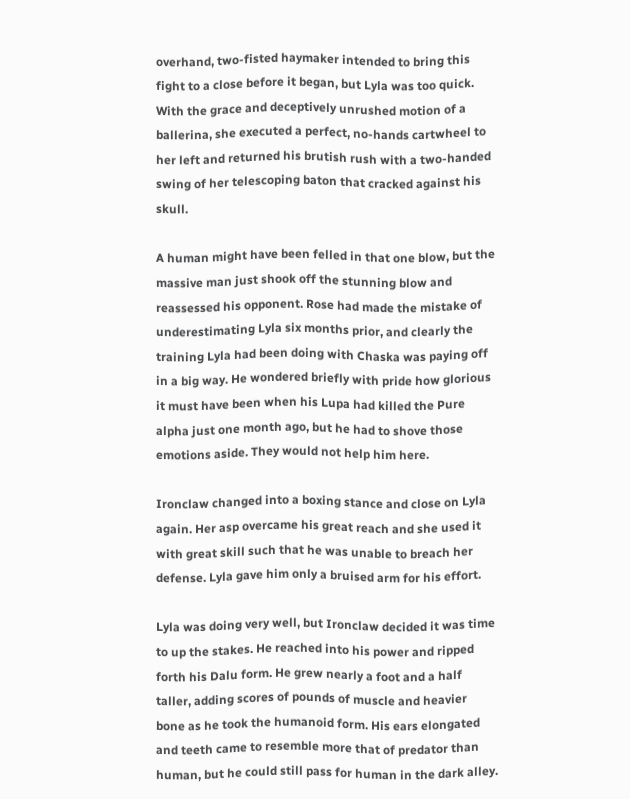overhand, two-fisted haymaker intended to bring this fight to a close before it began, but Lyla was too quick. With the grace and deceptively unrushed motion of a ballerina, she executed a perfect, no-hands cartwheel to her left and returned his brutish rush with a two-handed swing of her telescoping baton that cracked against his skull.

A human might have been felled in that one blow, but the massive man just shook off the stunning blow and reassessed his opponent. Rose had made the mistake of underestimating Lyla six months prior, and clearly the training Lyla had been doing with Chaska was paying off in a big way. He wondered briefly with pride how glorious it must have been when his Lupa had killed the Pure alpha just one month ago, but he had to shove those emotions aside. They would not help him here.

Ironclaw changed into a boxing stance and close on Lyla again. Her asp overcame his great reach and she used it with great skill such that he was unable to breach her defense. Lyla gave him only a bruised arm for his effort.

Lyla was doing very well, but Ironclaw decided it was time to up the stakes. He reached into his power and ripped forth his Dalu form. He grew nearly a foot and a half taller, adding scores of pounds of muscle and heavier bone as he took the humanoid form. His ears elongated and teeth came to resemble more that of predator than human, but he could still pass for human in the dark alley.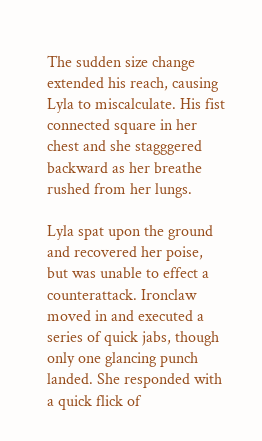The sudden size change extended his reach, causing Lyla to miscalculate. His fist connected square in her chest and she stagggered backward as her breathe rushed from her lungs.

Lyla spat upon the ground and recovered her poise, but was unable to effect a counterattack. Ironclaw moved in and executed a series of quick jabs, though only one glancing punch landed. She responded with a quick flick of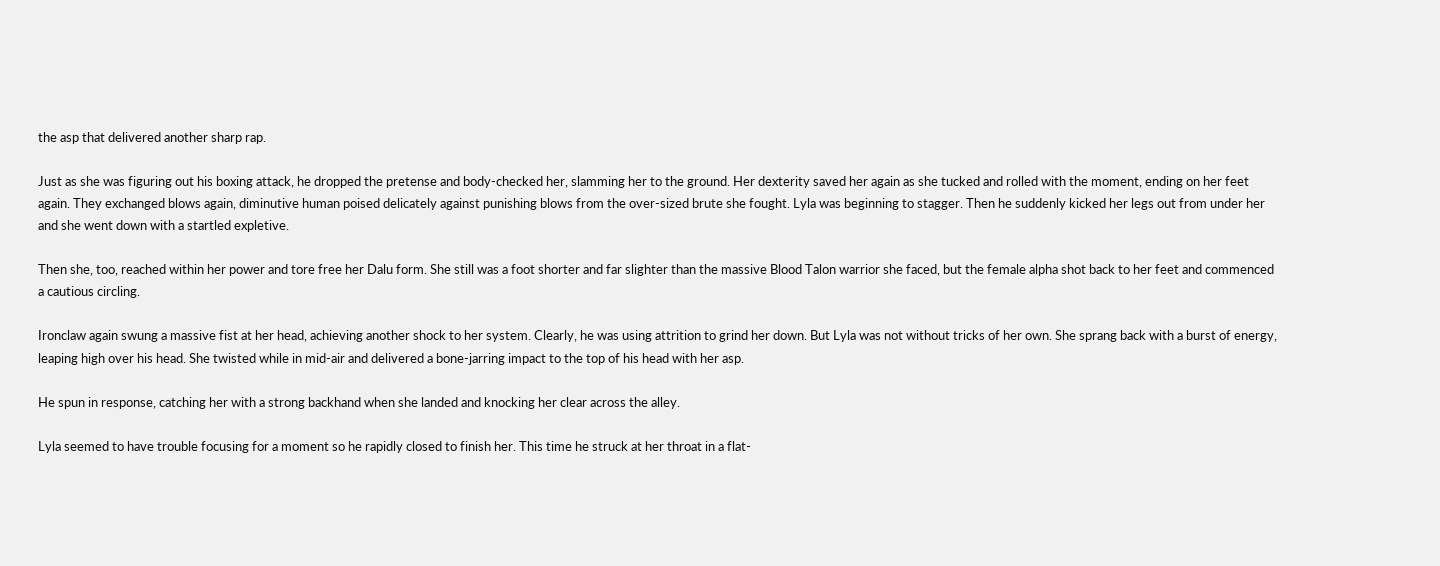the asp that delivered another sharp rap.

Just as she was figuring out his boxing attack, he dropped the pretense and body-checked her, slamming her to the ground. Her dexterity saved her again as she tucked and rolled with the moment, ending on her feet again. They exchanged blows again, diminutive human poised delicately against punishing blows from the over-sized brute she fought. Lyla was beginning to stagger. Then he suddenly kicked her legs out from under her and she went down with a startled expletive.

Then she, too, reached within her power and tore free her Dalu form. She still was a foot shorter and far slighter than the massive Blood Talon warrior she faced, but the female alpha shot back to her feet and commenced a cautious circling.

Ironclaw again swung a massive fist at her head, achieving another shock to her system. Clearly, he was using attrition to grind her down. But Lyla was not without tricks of her own. She sprang back with a burst of energy, leaping high over his head. She twisted while in mid-air and delivered a bone-jarring impact to the top of his head with her asp.

He spun in response, catching her with a strong backhand when she landed and knocking her clear across the alley.

Lyla seemed to have trouble focusing for a moment so he rapidly closed to finish her. This time he struck at her throat in a flat-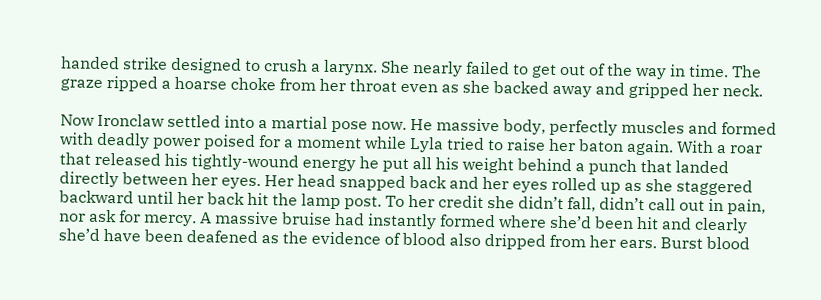handed strike designed to crush a larynx. She nearly failed to get out of the way in time. The graze ripped a hoarse choke from her throat even as she backed away and gripped her neck.

Now Ironclaw settled into a martial pose now. He massive body, perfectly muscles and formed with deadly power poised for a moment while Lyla tried to raise her baton again. With a roar that released his tightly-wound energy he put all his weight behind a punch that landed directly between her eyes. Her head snapped back and her eyes rolled up as she staggered backward until her back hit the lamp post. To her credit she didn’t fall, didn’t call out in pain, nor ask for mercy. A massive bruise had instantly formed where she’d been hit and clearly she’d have been deafened as the evidence of blood also dripped from her ears. Burst blood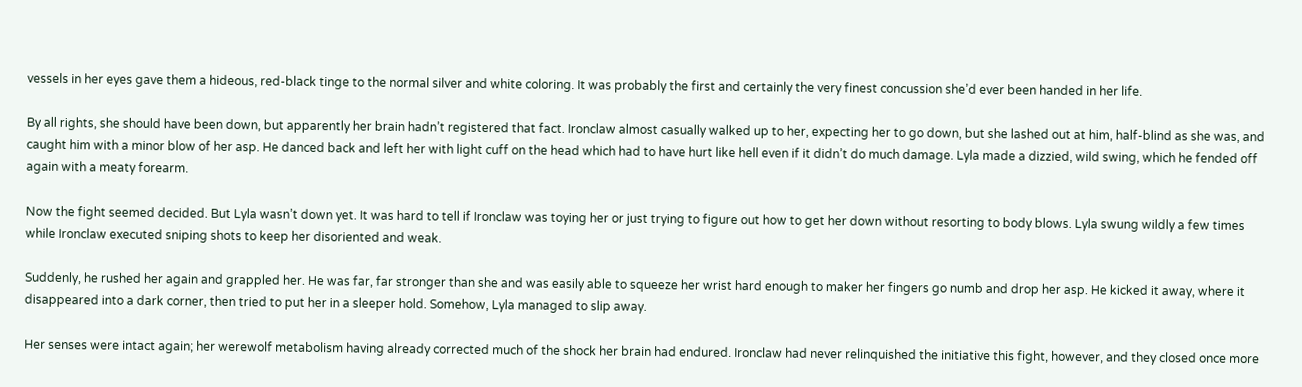vessels in her eyes gave them a hideous, red-black tinge to the normal silver and white coloring. It was probably the first and certainly the very finest concussion she’d ever been handed in her life.

By all rights, she should have been down, but apparently her brain hadn’t registered that fact. Ironclaw almost casually walked up to her, expecting her to go down, but she lashed out at him, half-blind as she was, and caught him with a minor blow of her asp. He danced back and left her with light cuff on the head which had to have hurt like hell even if it didn’t do much damage. Lyla made a dizzied, wild swing, which he fended off again with a meaty forearm.

Now the fight seemed decided. But Lyla wasn’t down yet. It was hard to tell if Ironclaw was toying her or just trying to figure out how to get her down without resorting to body blows. Lyla swung wildly a few times while Ironclaw executed sniping shots to keep her disoriented and weak.

Suddenly, he rushed her again and grappled her. He was far, far stronger than she and was easily able to squeeze her wrist hard enough to maker her fingers go numb and drop her asp. He kicked it away, where it disappeared into a dark corner, then tried to put her in a sleeper hold. Somehow, Lyla managed to slip away.

Her senses were intact again; her werewolf metabolism having already corrected much of the shock her brain had endured. Ironclaw had never relinquished the initiative this fight, however, and they closed once more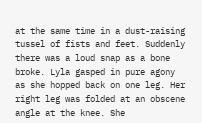at the same time in a dust-raising tussel of fists and feet. Suddenly there was a loud snap as a bone broke. Lyla gasped in pure agony as she hopped back on one leg. Her right leg was folded at an obscene angle at the knee. She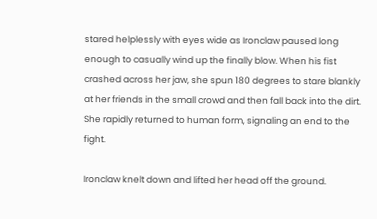stared helplessly with eyes wide as Ironclaw paused long enough to casually wind up the finally blow. When his fist crashed across her jaw, she spun 180 degrees to stare blankly at her friends in the small crowd and then fall back into the dirt. She rapidly returned to human form, signaling an end to the fight.

Ironclaw knelt down and lifted her head off the ground.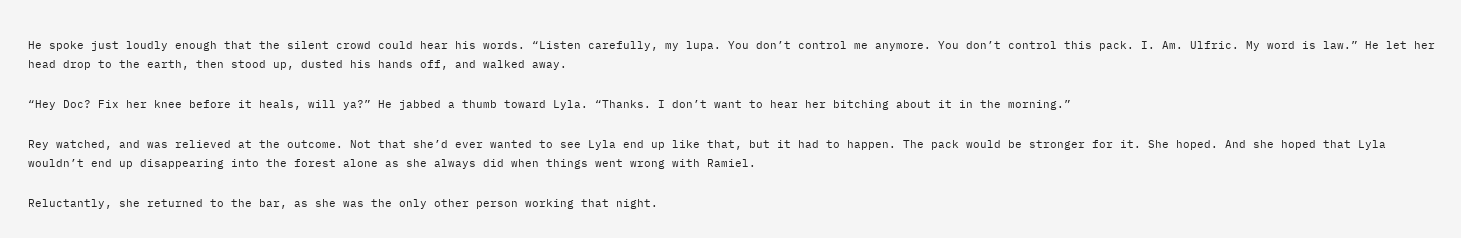He spoke just loudly enough that the silent crowd could hear his words. “Listen carefully, my lupa. You don’t control me anymore. You don’t control this pack. I. Am. Ulfric. My word is law.” He let her head drop to the earth, then stood up, dusted his hands off, and walked away.

“Hey Doc? Fix her knee before it heals, will ya?” He jabbed a thumb toward Lyla. “Thanks. I don’t want to hear her bitching about it in the morning.”

Rey watched, and was relieved at the outcome. Not that she’d ever wanted to see Lyla end up like that, but it had to happen. The pack would be stronger for it. She hoped. And she hoped that Lyla wouldn’t end up disappearing into the forest alone as she always did when things went wrong with Ramiel.

Reluctantly, she returned to the bar, as she was the only other person working that night.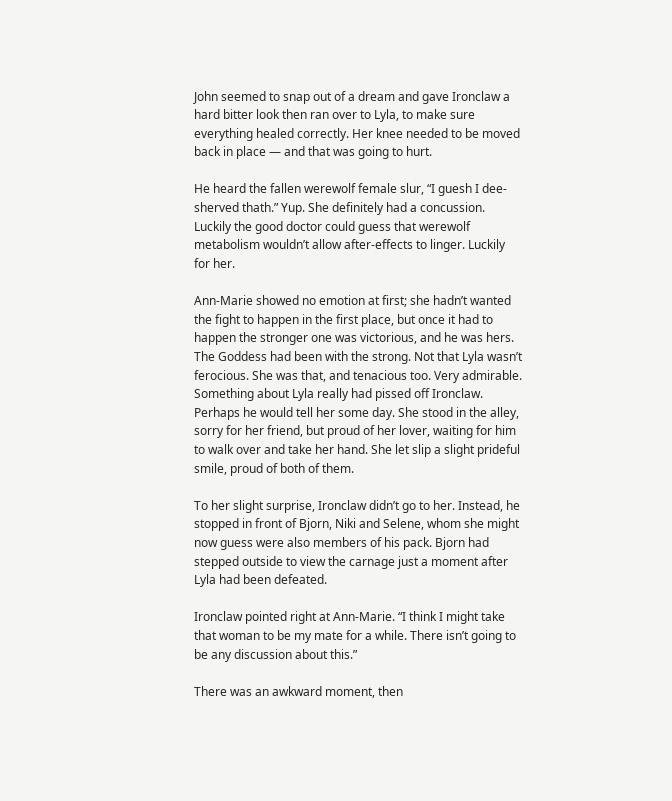John seemed to snap out of a dream and gave Ironclaw a hard bitter look then ran over to Lyla, to make sure everything healed correctly. Her knee needed to be moved back in place — and that was going to hurt.

He heard the fallen werewolf female slur, “I guesh I dee-sherved thath.” Yup. She definitely had a concussion. Luckily the good doctor could guess that werewolf metabolism wouldn’t allow after-effects to linger. Luckily for her.

Ann-Marie showed no emotion at first; she hadn’t wanted the fight to happen in the first place, but once it had to happen the stronger one was victorious, and he was hers. The Goddess had been with the strong. Not that Lyla wasn’t ferocious. She was that, and tenacious too. Very admirable. Something about Lyla really had pissed off Ironclaw. Perhaps he would tell her some day. She stood in the alley, sorry for her friend, but proud of her lover, waiting for him to walk over and take her hand. She let slip a slight prideful smile, proud of both of them.

To her slight surprise, Ironclaw didn’t go to her. Instead, he stopped in front of Bjorn, Niki and Selene, whom she might now guess were also members of his pack. Bjorn had stepped outside to view the carnage just a moment after Lyla had been defeated.

Ironclaw pointed right at Ann-Marie. “I think I might take that woman to be my mate for a while. There isn’t going to be any discussion about this.”

There was an awkward moment, then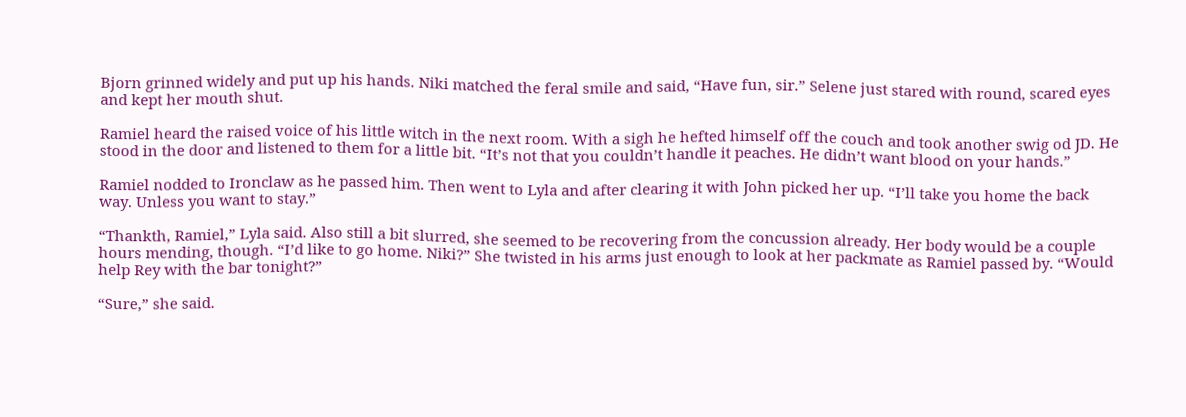Bjorn grinned widely and put up his hands. Niki matched the feral smile and said, “Have fun, sir.” Selene just stared with round, scared eyes and kept her mouth shut.

Ramiel heard the raised voice of his little witch in the next room. With a sigh he hefted himself off the couch and took another swig od JD. He stood in the door and listened to them for a little bit. “It’s not that you couldn’t handle it peaches. He didn’t want blood on your hands.”

Ramiel nodded to Ironclaw as he passed him. Then went to Lyla and after clearing it with John picked her up. “I’ll take you home the back way. Unless you want to stay.”

“Thankth, Ramiel,” Lyla said. Also still a bit slurred, she seemed to be recovering from the concussion already. Her body would be a couple hours mending, though. “I’d like to go home. Niki?” She twisted in his arms just enough to look at her packmate as Ramiel passed by. “Would help Rey with the bar tonight?”

“Sure,” she said.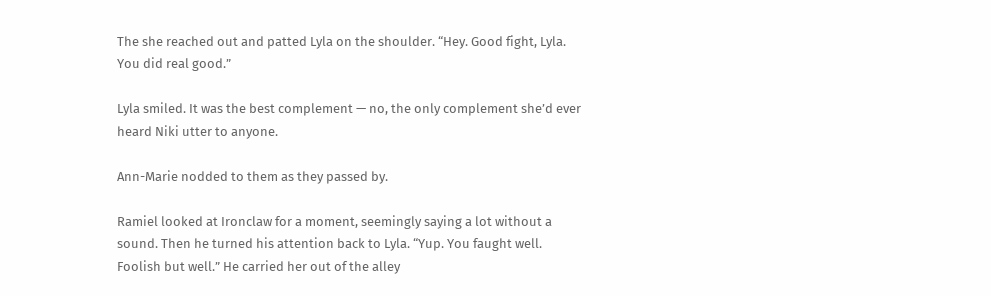The she reached out and patted Lyla on the shoulder. “Hey. Good fight, Lyla. You did real good.”

Lyla smiled. It was the best complement — no, the only complement she’d ever heard Niki utter to anyone.

Ann-Marie nodded to them as they passed by.

Ramiel looked at Ironclaw for a moment, seemingly saying a lot without a sound. Then he turned his attention back to Lyla. “Yup. You faught well. Foolish but well.” He carried her out of the alley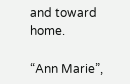and toward home.

“Ann Marie”,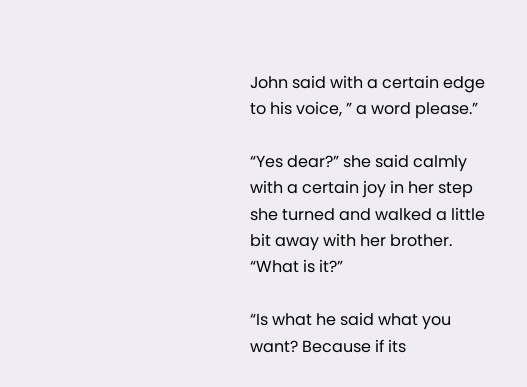John said with a certain edge to his voice, ” a word please.”

“Yes dear?” she said calmly with a certain joy in her step she turned and walked a little bit away with her brother. “What is it?”

“Is what he said what you want? Because if its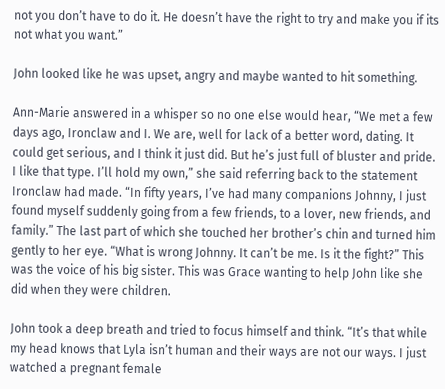not you don’t have to do it. He doesn’t have the right to try and make you if its not what you want.”

John looked like he was upset, angry and maybe wanted to hit something.

Ann-Marie answered in a whisper so no one else would hear, “We met a few days ago, Ironclaw and I. We are, well for lack of a better word, dating. It could get serious, and I think it just did. But he’s just full of bluster and pride. I like that type. I’ll hold my own,” she said referring back to the statement Ironclaw had made. “In fifty years, I’ve had many companions Johnny, I just found myself suddenly going from a few friends, to a lover, new friends, and family.” The last part of which she touched her brother’s chin and turned him gently to her eye. “What is wrong Johnny. It can’t be me. Is it the fight?” This was the voice of his big sister. This was Grace wanting to help John like she did when they were children.

John took a deep breath and tried to focus himself and think. “It’s that while my head knows that Lyla isn’t human and their ways are not our ways. I just watched a pregnant female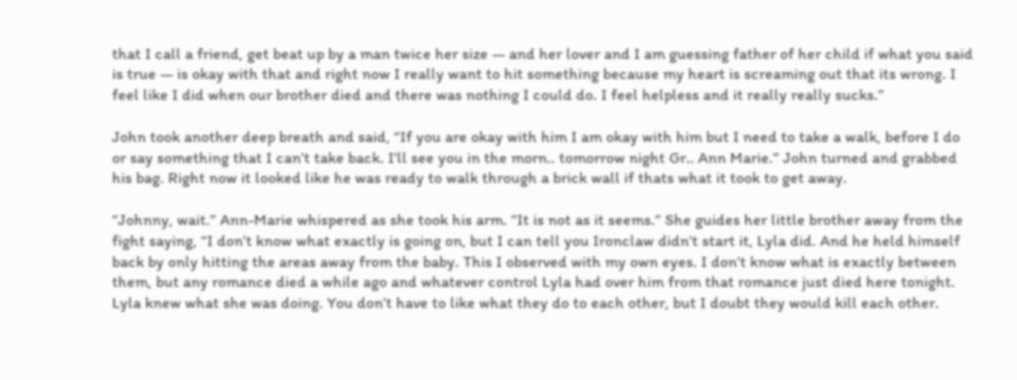that I call a friend, get beat up by a man twice her size — and her lover and I am guessing father of her child if what you said is true — is okay with that and right now I really want to hit something because my heart is screaming out that its wrong. I feel like I did when our brother died and there was nothing I could do. I feel helpless and it really really sucks.”

John took another deep breath and said, “If you are okay with him I am okay with him but I need to take a walk, before I do or say something that I can’t take back. I’ll see you in the morn.. tomorrow night Gr.. Ann Marie.” John turned and grabbed his bag. Right now it looked like he was ready to walk through a brick wall if thats what it took to get away.

“Johnny, wait.” Ann-Marie whispered as she took his arm. “It is not as it seems.” She guides her little brother away from the fight saying, “I don’t know what exactly is going on, but I can tell you Ironclaw didn’t start it, Lyla did. And he held himself back by only hitting the areas away from the baby. This I observed with my own eyes. I don’t know what is exactly between them, but any romance died a while ago and whatever control Lyla had over him from that romance just died here tonight. Lyla knew what she was doing. You don’t have to like what they do to each other, but I doubt they would kill each other.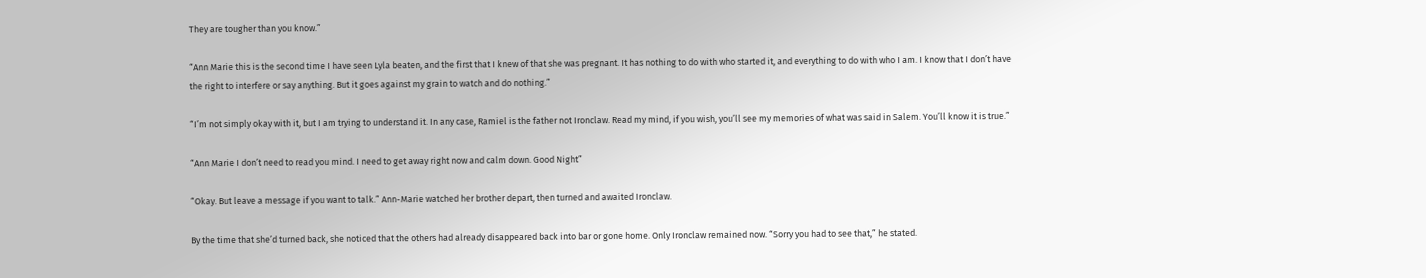They are tougher than you know.”

“Ann Marie this is the second time I have seen Lyla beaten, and the first that I knew of that she was pregnant. It has nothing to do with who started it, and everything to do with who I am. I know that I don’t have the right to interfere or say anything. But it goes against my grain to watch and do nothing.”

“I’m not simply okay with it, but I am trying to understand it. In any case, Ramiel is the father not Ironclaw. Read my mind, if you wish, you’ll see my memories of what was said in Salem. You’ll know it is true.”

“Ann Marie I don’t need to read you mind. I need to get away right now and calm down. Good Night”

“Okay. But leave a message if you want to talk.” Ann-Marie watched her brother depart, then turned and awaited Ironclaw.

By the time that she’d turned back, she noticed that the others had already disappeared back into bar or gone home. Only Ironclaw remained now. “Sorry you had to see that,” he stated.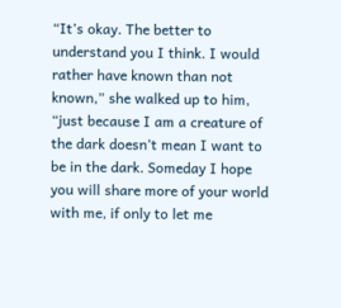“It’s okay. The better to understand you I think. I would rather have known than not known,” she walked up to him, “just because I am a creature of the dark doesn’t mean I want to be in the dark. Someday I hope you will share more of your world with me, if only to let me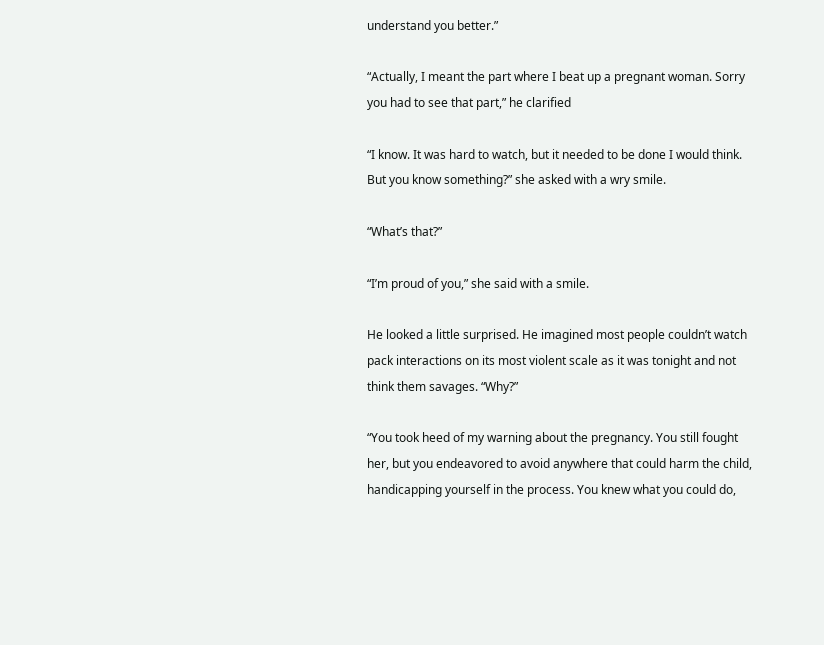understand you better.”

“Actually, I meant the part where I beat up a pregnant woman. Sorry you had to see that part,” he clarified

“I know. It was hard to watch, but it needed to be done I would think. But you know something?” she asked with a wry smile.

“What’s that?”

“I’m proud of you,” she said with a smile.

He looked a little surprised. He imagined most people couldn’t watch pack interactions on its most violent scale as it was tonight and not think them savages. “Why?”

“You took heed of my warning about the pregnancy. You still fought her, but you endeavored to avoid anywhere that could harm the child, handicapping yourself in the process. You knew what you could do,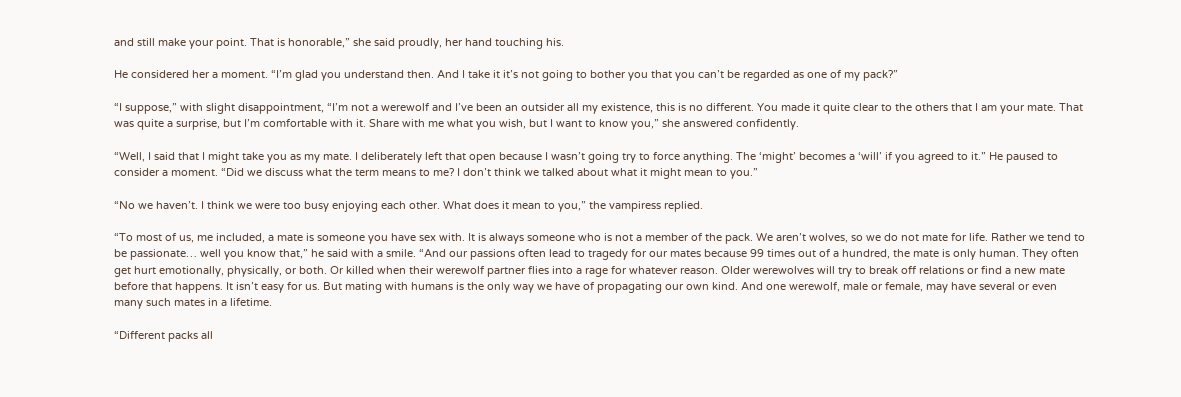and still make your point. That is honorable,” she said proudly, her hand touching his.

He considered her a moment. “I’m glad you understand then. And I take it it’s not going to bother you that you can’t be regarded as one of my pack?”

“I suppose,” with slight disappointment, “I’m not a werewolf and I’ve been an outsider all my existence, this is no different. You made it quite clear to the others that I am your mate. That was quite a surprise, but I’m comfortable with it. Share with me what you wish, but I want to know you,” she answered confidently.

“Well, I said that I might take you as my mate. I deliberately left that open because I wasn’t going try to force anything. The ‘might’ becomes a ‘will’ if you agreed to it.” He paused to consider a moment. “Did we discuss what the term means to me? I don’t think we talked about what it might mean to you.”

“No we haven’t. I think we were too busy enjoying each other. What does it mean to you,” the vampiress replied.

“To most of us, me included, a mate is someone you have sex with. It is always someone who is not a member of the pack. We aren’t wolves, so we do not mate for life. Rather we tend to be passionate… well you know that,” he said with a smile. “And our passions often lead to tragedy for our mates because 99 times out of a hundred, the mate is only human. They often get hurt emotionally, physically, or both. Or killed when their werewolf partner flies into a rage for whatever reason. Older werewolves will try to break off relations or find a new mate before that happens. It isn’t easy for us. But mating with humans is the only way we have of propagating our own kind. And one werewolf, male or female, may have several or even many such mates in a lifetime.

“Different packs all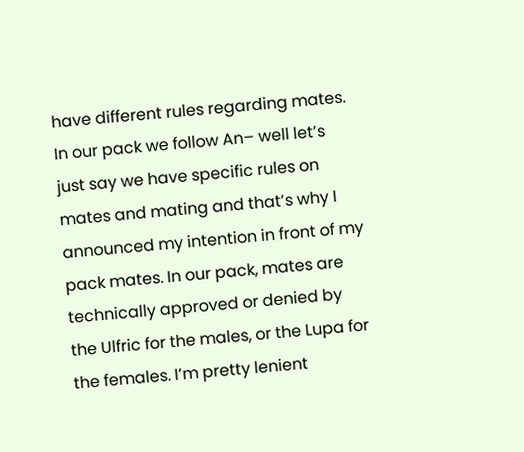have different rules regarding mates. In our pack we follow An– well let’s just say we have specific rules on mates and mating and that’s why I announced my intention in front of my pack mates. In our pack, mates are technically approved or denied by the Ulfric for the males, or the Lupa for the females. I’m pretty lenient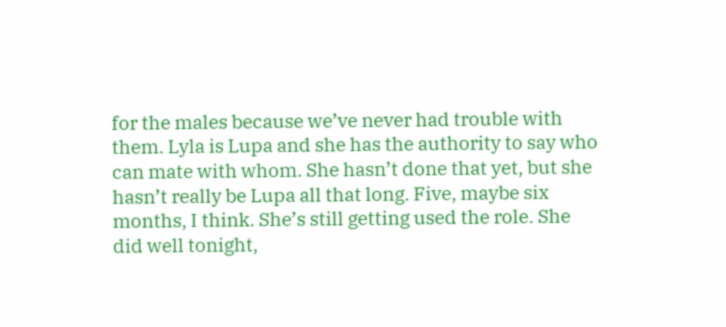for the males because we’ve never had trouble with them. Lyla is Lupa and she has the authority to say who can mate with whom. She hasn’t done that yet, but she hasn’t really be Lupa all that long. Five, maybe six months, I think. She’s still getting used the role. She did well tonight,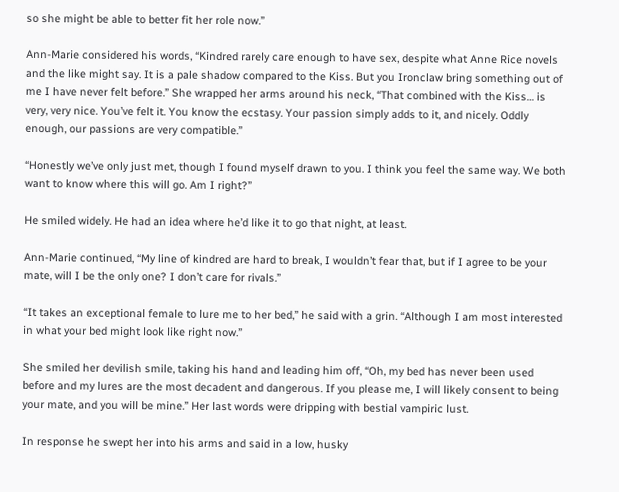so she might be able to better fit her role now.”

Ann-Marie considered his words, “Kindred rarely care enough to have sex, despite what Anne Rice novels and the like might say. It is a pale shadow compared to the Kiss. But you Ironclaw bring something out of me I have never felt before.” She wrapped her arms around his neck, “That combined with the Kiss… is very, very nice. You’ve felt it. You know the ecstasy. Your passion simply adds to it, and nicely. Oddly enough, our passions are very compatible.”

“Honestly we’ve only just met, though I found myself drawn to you. I think you feel the same way. We both want to know where this will go. Am I right?”

He smiled widely. He had an idea where he’d like it to go that night, at least.

Ann-Marie continued, “My line of kindred are hard to break, I wouldn’t fear that, but if I agree to be your mate, will I be the only one? I don’t care for rivals.”

“It takes an exceptional female to lure me to her bed,” he said with a grin. “Although I am most interested in what your bed might look like right now.”

She smiled her devilish smile, taking his hand and leading him off, “Oh, my bed has never been used before and my lures are the most decadent and dangerous. If you please me, I will likely consent to being your mate, and you will be mine.” Her last words were dripping with bestial vampiric lust.

In response he swept her into his arms and said in a low, husky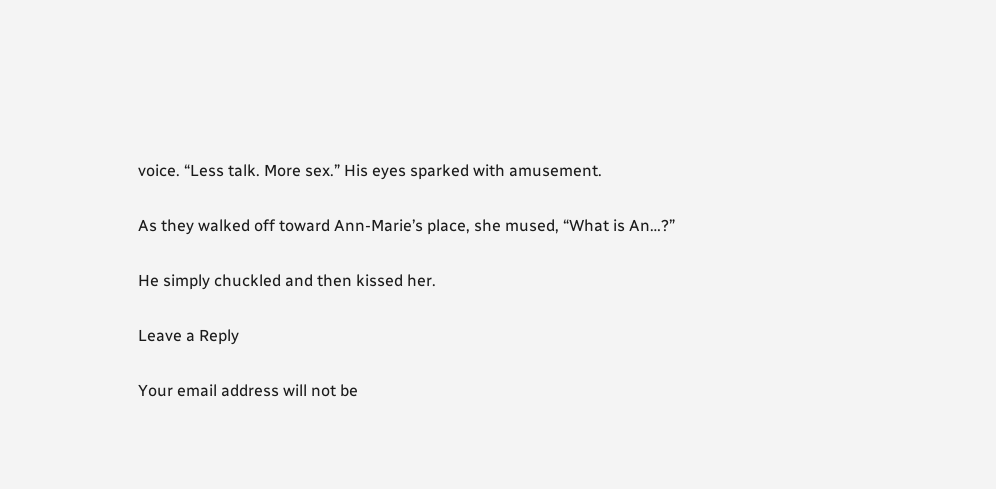voice. “Less talk. More sex.” His eyes sparked with amusement.

As they walked off toward Ann-Marie’s place, she mused, “What is An…?”

He simply chuckled and then kissed her.

Leave a Reply

Your email address will not be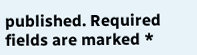published. Required fields are marked *